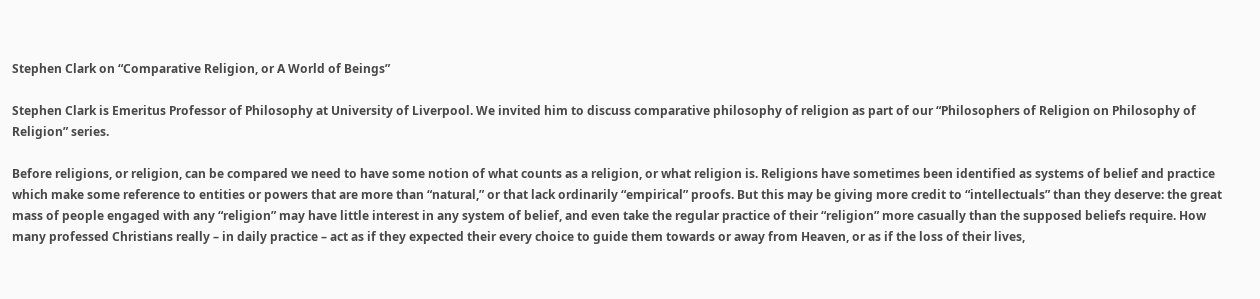Stephen Clark on “Comparative Religion, or A World of Beings”

Stephen Clark is Emeritus Professor of Philosophy at University of Liverpool. We invited him to discuss comparative philosophy of religion as part of our “Philosophers of Religion on Philosophy of Religion” series.

Before religions, or religion, can be compared we need to have some notion of what counts as a religion, or what religion is. Religions have sometimes been identified as systems of belief and practice which make some reference to entities or powers that are more than “natural,” or that lack ordinarily “empirical” proofs. But this may be giving more credit to “intellectuals” than they deserve: the great mass of people engaged with any “religion” may have little interest in any system of belief, and even take the regular practice of their “religion” more casually than the supposed beliefs require. How many professed Christians really – in daily practice – act as if they expected their every choice to guide them towards or away from Heaven, or as if the loss of their lives,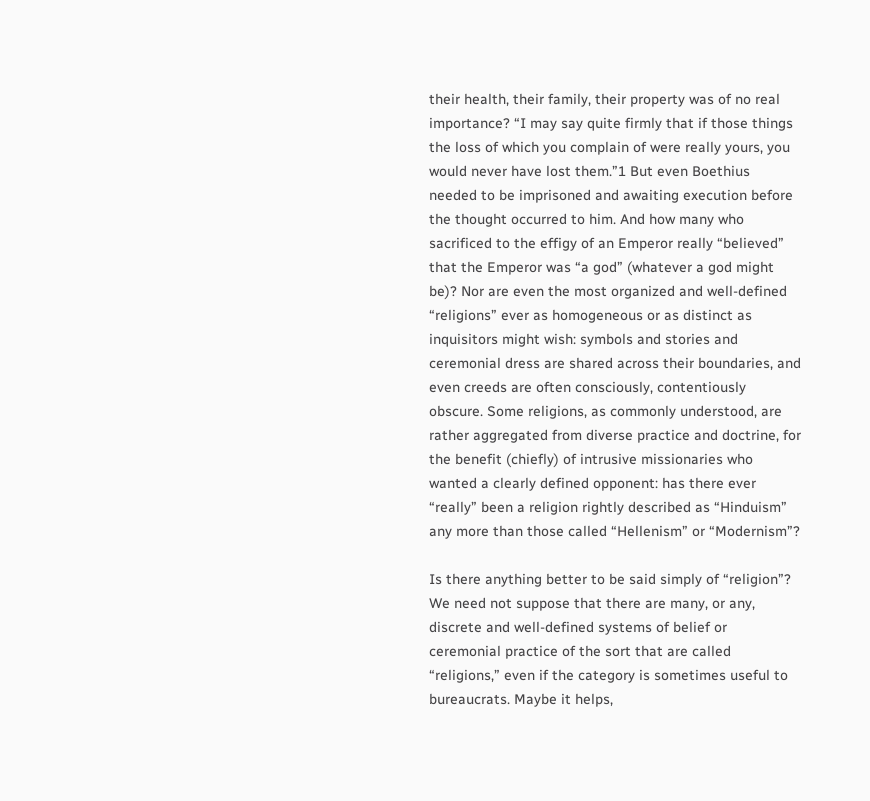their health, their family, their property was of no real importance? “I may say quite firmly that if those things the loss of which you complain of were really yours, you would never have lost them.”1 But even Boethius needed to be imprisoned and awaiting execution before the thought occurred to him. And how many who sacrificed to the effigy of an Emperor really “believed” that the Emperor was “a god” (whatever a god might be)? Nor are even the most organized and well-defined “religions” ever as homogeneous or as distinct as inquisitors might wish: symbols and stories and ceremonial dress are shared across their boundaries, and even creeds are often consciously, contentiously obscure. Some religions, as commonly understood, are rather aggregated from diverse practice and doctrine, for the benefit (chiefly) of intrusive missionaries who wanted a clearly defined opponent: has there ever “really” been a religion rightly described as “Hinduism” any more than those called “Hellenism” or “Modernism”?

Is there anything better to be said simply of “religion”? We need not suppose that there are many, or any, discrete and well-defined systems of belief or ceremonial practice of the sort that are called “religions,” even if the category is sometimes useful to bureaucrats. Maybe it helps,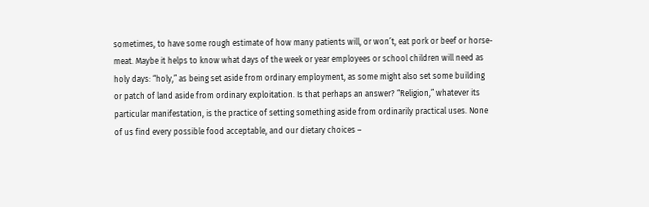sometimes, to have some rough estimate of how many patients will, or won’t, eat pork or beef or horse-meat. Maybe it helps to know what days of the week or year employees or school children will need as holy days: “holy,” as being set aside from ordinary employment, as some might also set some building or patch of land aside from ordinary exploitation. Is that perhaps an answer? “Religion,” whatever its particular manifestation, is the practice of setting something aside from ordinarily practical uses. None of us find every possible food acceptable, and our dietary choices –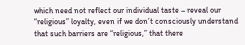which need not reflect our individual taste – reveal our “religious” loyalty, even if we don’t consciously understand that such barriers are “religious,” that there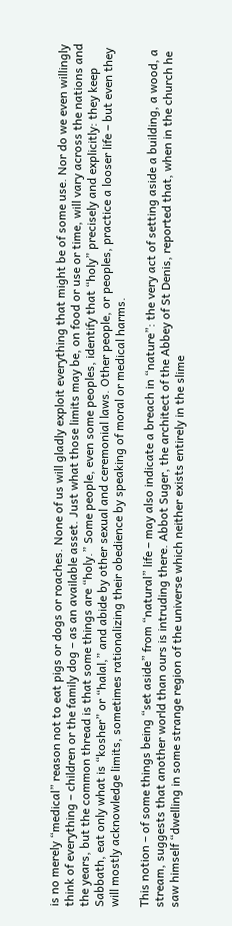is no merely “medical” reason not to eat pigs or dogs or roaches. None of us will gladly exploit everything that might be of some use. Nor do we even willingly think of everything – children or the family dog – as an available asset. Just what those limits may be, on food or use or time, will vary across the nations and the years, but the common thread is that some things are “holy.” Some people, even some peoples, identify that “holy” precisely and explicitly: they keep Sabbath, eat only what is “kosher” or “halal,” and abide by other sexual and ceremonial laws. Other people, or peoples, practice a looser life – but even they will mostly acknowledge limits, sometimes rationalizing their obedience by speaking of moral or medical harms.

This notion – of some things being “set aside” from “natural” life – may also indicate a breach in “nature”: the very act of setting aside a building, a wood, a stream, suggests that another world than ours is intruding there. Abbot Suger, the architect of the Abbey of St Denis, reported that, when in the church he saw himself “dwelling in some strange region of the universe which neither exists entirely in the slime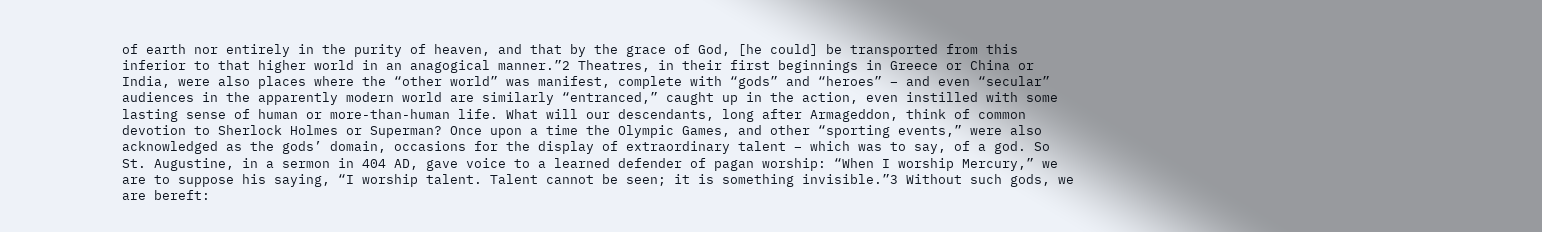of earth nor entirely in the purity of heaven, and that by the grace of God, [he could] be transported from this inferior to that higher world in an anagogical manner.”2 Theatres, in their first beginnings in Greece or China or India, were also places where the “other world” was manifest, complete with “gods” and “heroes” – and even “secular” audiences in the apparently modern world are similarly “entranced,” caught up in the action, even instilled with some lasting sense of human or more-than-human life. What will our descendants, long after Armageddon, think of common devotion to Sherlock Holmes or Superman? Once upon a time the Olympic Games, and other “sporting events,” were also acknowledged as the gods’ domain, occasions for the display of extraordinary talent – which was to say, of a god. So St. Augustine, in a sermon in 404 AD, gave voice to a learned defender of pagan worship: “When I worship Mercury,” we are to suppose his saying, “I worship talent. Talent cannot be seen; it is something invisible.”3 Without such gods, we are bereft: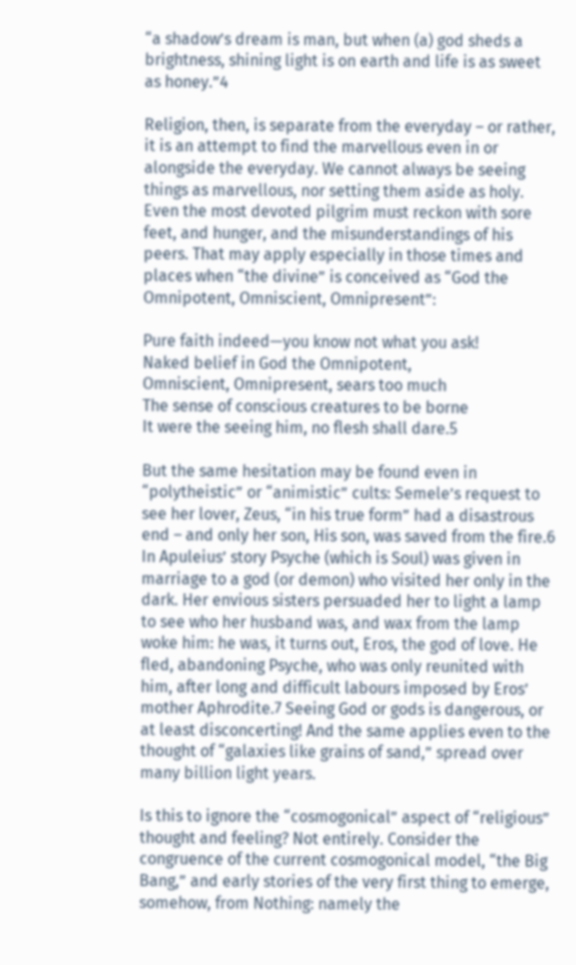“a shadow’s dream is man, but when (a) god sheds a brightness, shining light is on earth and life is as sweet as honey.”4

Religion, then, is separate from the everyday – or rather, it is an attempt to find the marvellous even in or alongside the everyday. We cannot always be seeing things as marvellous, nor setting them aside as holy. Even the most devoted pilgrim must reckon with sore feet, and hunger, and the misunderstandings of his peers. That may apply especially in those times and places when “the divine” is conceived as “God the Omnipotent, Omniscient, Omnipresent”:

Pure faith indeed—you know not what you ask!
Naked belief in God the Omnipotent,
Omniscient, Omnipresent, sears too much
The sense of conscious creatures to be borne
It were the seeing him, no flesh shall dare.5

But the same hesitation may be found even in “polytheistic” or “animistic” cults: Semele’s request to see her lover, Zeus, “in his true form” had a disastrous end – and only her son, His son, was saved from the fire.6 In Apuleius’ story Psyche (which is Soul) was given in marriage to a god (or demon) who visited her only in the dark. Her envious sisters persuaded her to light a lamp to see who her husband was, and wax from the lamp woke him: he was, it turns out, Eros, the god of love. He fled, abandoning Psyche, who was only reunited with him, after long and difficult labours imposed by Eros’ mother Aphrodite.7 Seeing God or gods is dangerous, or at least disconcerting! And the same applies even to the thought of “galaxies like grains of sand,” spread over many billion light years.

Is this to ignore the “cosmogonical” aspect of “religious” thought and feeling? Not entirely. Consider the congruence of the current cosmogonical model, “the Big Bang,” and early stories of the very first thing to emerge, somehow, from Nothing: namely the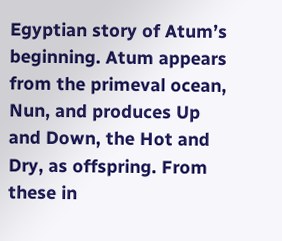Egyptian story of Atum’s beginning. Atum appears from the primeval ocean, Nun, and produces Up and Down, the Hot and Dry, as offspring. From these in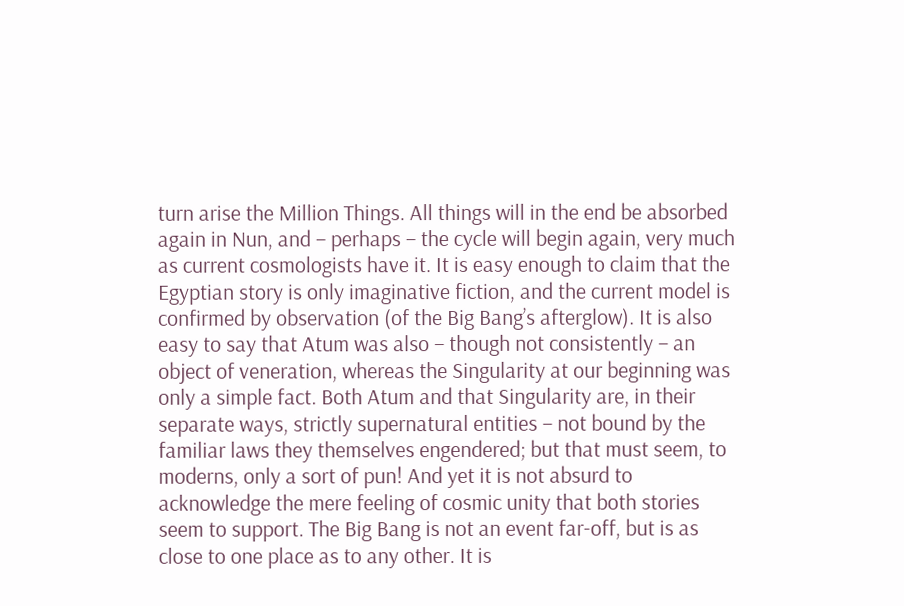turn arise the Million Things. All things will in the end be absorbed again in Nun, and – perhaps – the cycle will begin again, very much as current cosmologists have it. It is easy enough to claim that the Egyptian story is only imaginative fiction, and the current model is confirmed by observation (of the Big Bang’s afterglow). It is also easy to say that Atum was also – though not consistently – an object of veneration, whereas the Singularity at our beginning was only a simple fact. Both Atum and that Singularity are, in their separate ways, strictly supernatural entities – not bound by the familiar laws they themselves engendered; but that must seem, to moderns, only a sort of pun! And yet it is not absurd to acknowledge the mere feeling of cosmic unity that both stories seem to support. The Big Bang is not an event far-off, but is as close to one place as to any other. It is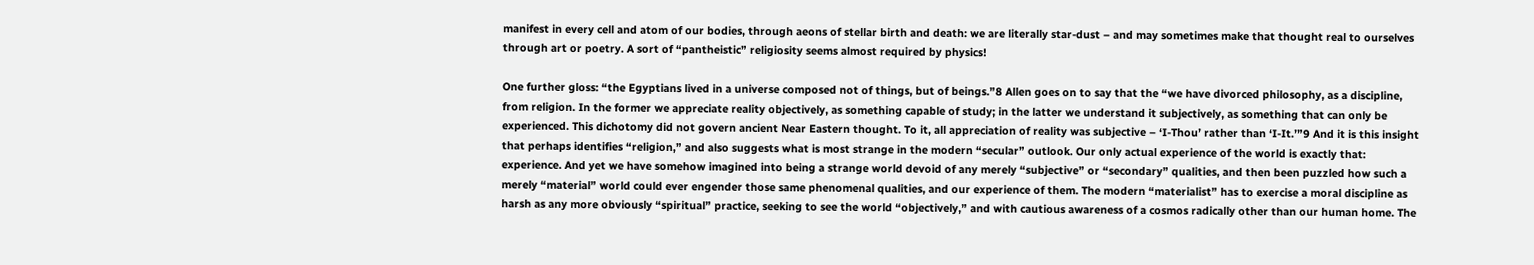manifest in every cell and atom of our bodies, through aeons of stellar birth and death: we are literally star-dust – and may sometimes make that thought real to ourselves through art or poetry. A sort of “pantheistic” religiosity seems almost required by physics!

One further gloss: “the Egyptians lived in a universe composed not of things, but of beings.”8 Allen goes on to say that the “we have divorced philosophy, as a discipline, from religion. In the former we appreciate reality objectively, as something capable of study; in the latter we understand it subjectively, as something that can only be experienced. This dichotomy did not govern ancient Near Eastern thought. To it, all appreciation of reality was subjective – ‘I-Thou’ rather than ‘I-It.’”9 And it is this insight that perhaps identifies “religion,” and also suggests what is most strange in the modern “secular” outlook. Our only actual experience of the world is exactly that: experience. And yet we have somehow imagined into being a strange world devoid of any merely “subjective” or “secondary” qualities, and then been puzzled how such a merely “material” world could ever engender those same phenomenal qualities, and our experience of them. The modern “materialist” has to exercise a moral discipline as harsh as any more obviously “spiritual” practice, seeking to see the world “objectively,” and with cautious awareness of a cosmos radically other than our human home. The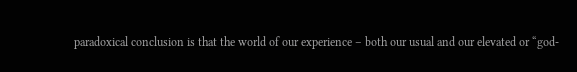paradoxical conclusion is that the world of our experience – both our usual and our elevated or “god-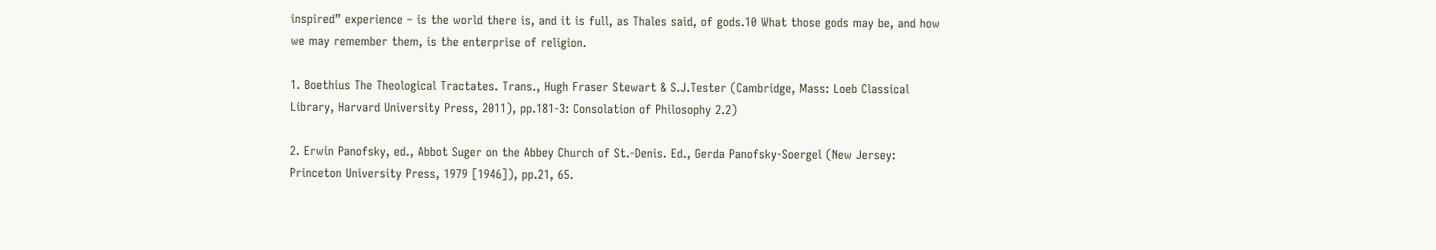inspired” experience – is the world there is, and it is full, as Thales said, of gods.10 What those gods may be, and how we may remember them, is the enterprise of religion.

1. Boethius The Theological Tractates. Trans., Hugh Fraser Stewart & S.J.Tester (Cambridge, Mass: Loeb Classical Library, Harvard University Press, 2011), pp.181-3: Consolation of Philosophy 2.2)

2. Erwin Panofsky, ed., Abbot Suger on the Abbey Church of St.-Denis. Ed., Gerda Panofsky-Soergel (New Jersey: Princeton University Press, 1979 [1946]), pp.21, 65.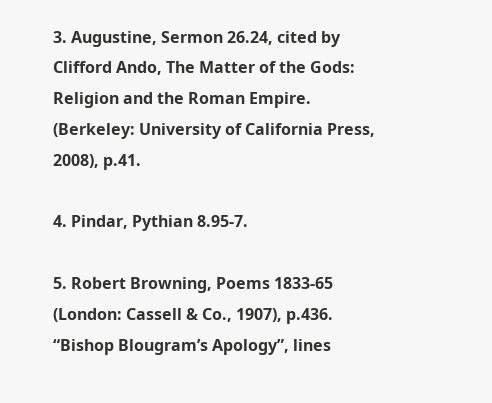3. Augustine, Sermon 26.24, cited by Clifford Ando, The Matter of the Gods: Religion and the Roman Empire. (Berkeley: University of California Press, 2008), p.41.

4. Pindar, Pythian 8.95-7.

5. Robert Browning, Poems 1833-65 (London: Cassell & Co., 1907), p.436. “Bishop Blougram’s Apology”, lines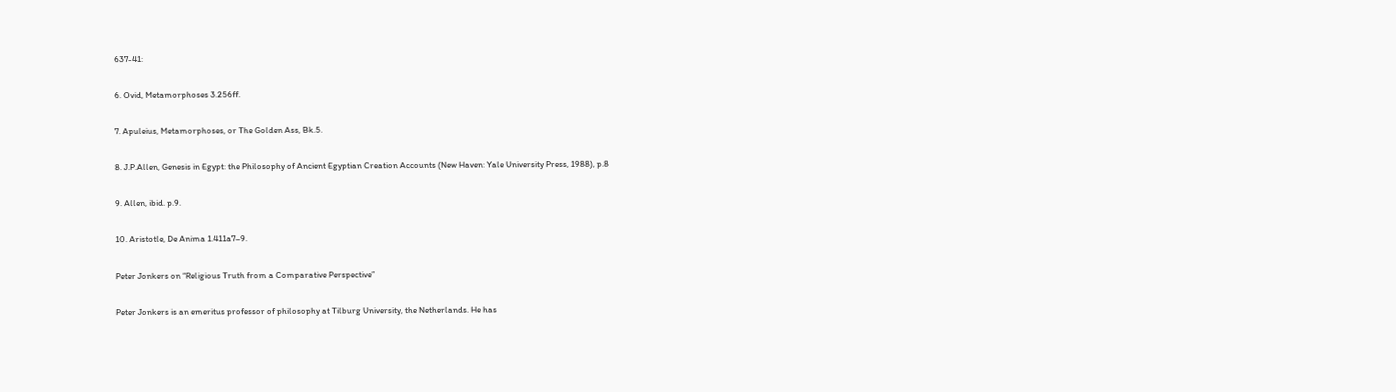637-41:

6. Ovid, Metamorphoses 3.256ff.

7. Apuleius, Metamorphoses, or The Golden Ass, Bk.5.

8. J.P.Allen, Genesis in Egypt: the Philosophy of Ancient Egyptian Creation Accounts (New Haven: Yale University Press, 1988), p.8

9. Allen, ibid. p.9.

10. Aristotle, De Anima 1.411a7–9.

Peter Jonkers on “Religious Truth from a Comparative Perspective”

Peter Jonkers is an emeritus professor of philosophy at Tilburg University, the Netherlands. He has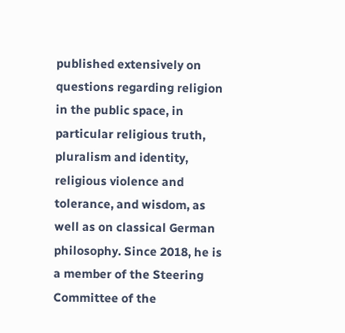published extensively on questions regarding religion in the public space, in particular religious truth,
pluralism and identity, religious violence and tolerance, and wisdom, as well as on classical German
philosophy. Since 2018, he is a member of the Steering Committee of the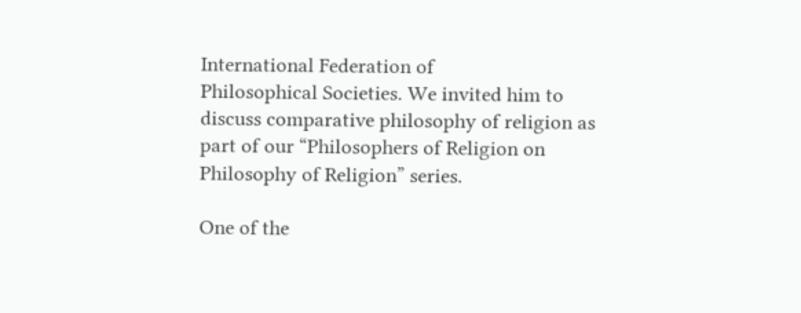International Federation of
Philosophical Societies. We invited him to discuss comparative philosophy of religion as part of our “Philosophers of Religion on Philosophy of Religion” series.

One of the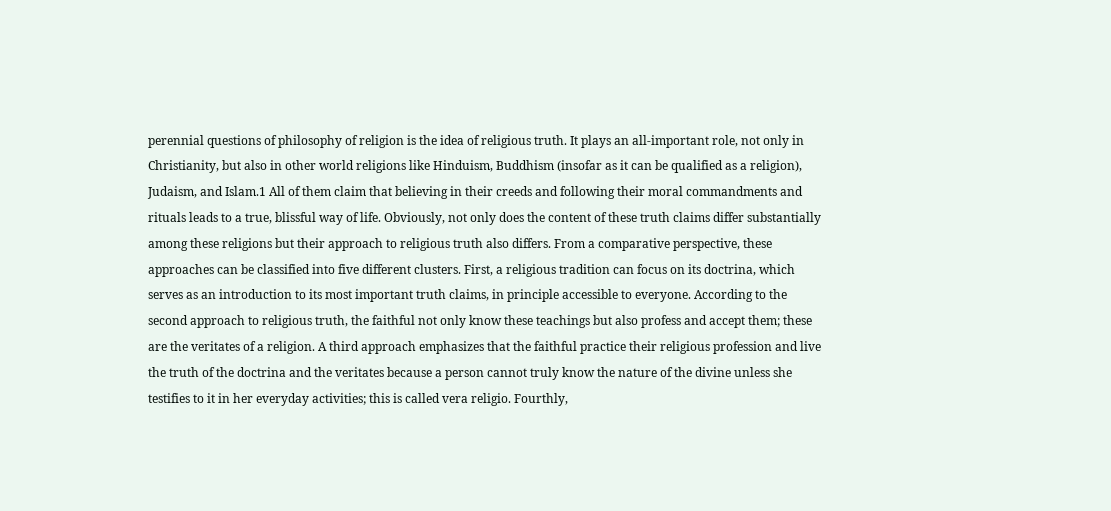perennial questions of philosophy of religion is the idea of religious truth. It plays an all-important role, not only in Christianity, but also in other world religions like Hinduism, Buddhism (insofar as it can be qualified as a religion), Judaism, and Islam.1 All of them claim that believing in their creeds and following their moral commandments and rituals leads to a true, blissful way of life. Obviously, not only does the content of these truth claims differ substantially among these religions but their approach to religious truth also differs. From a comparative perspective, these approaches can be classified into five different clusters. First, a religious tradition can focus on its doctrina, which serves as an introduction to its most important truth claims, in principle accessible to everyone. According to the second approach to religious truth, the faithful not only know these teachings but also profess and accept them; these are the veritates of a religion. A third approach emphasizes that the faithful practice their religious profession and live the truth of the doctrina and the veritates because a person cannot truly know the nature of the divine unless she testifies to it in her everyday activities; this is called vera religio. Fourthly,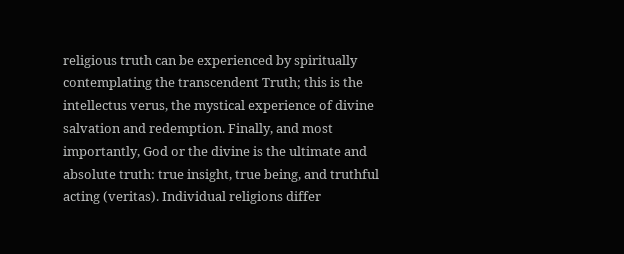religious truth can be experienced by spiritually contemplating the transcendent Truth; this is the intellectus verus, the mystical experience of divine salvation and redemption. Finally, and most importantly, God or the divine is the ultimate and absolute truth: true insight, true being, and truthful acting (veritas). Individual religions differ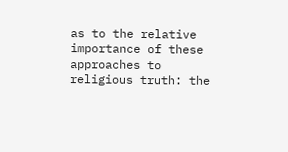as to the relative importance of these approaches to religious truth: the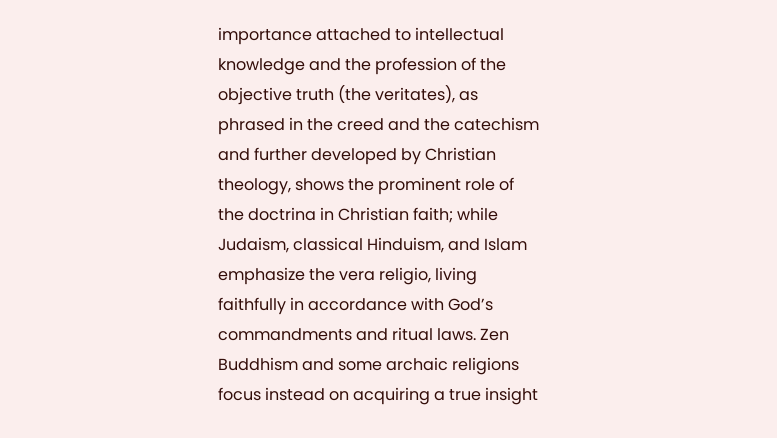importance attached to intellectual knowledge and the profession of the objective truth (the veritates), as phrased in the creed and the catechism and further developed by Christian theology, shows the prominent role of the doctrina in Christian faith; while Judaism, classical Hinduism, and Islam emphasize the vera religio, living faithfully in accordance with God’s commandments and ritual laws. Zen Buddhism and some archaic religions focus instead on acquiring a true insight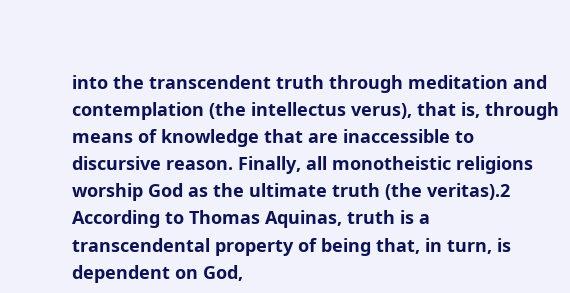into the transcendent truth through meditation and contemplation (the intellectus verus), that is, through means of knowledge that are inaccessible to discursive reason. Finally, all monotheistic religions worship God as the ultimate truth (the veritas).2 According to Thomas Aquinas, truth is a transcendental property of being that, in turn, is dependent on God,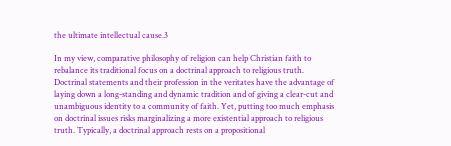the ultimate intellectual cause.3

In my view, comparative philosophy of religion can help Christian faith to rebalance its traditional focus on a doctrinal approach to religious truth. Doctrinal statements and their profession in the veritates have the advantage of laying down a long-standing and dynamic tradition and of giving a clear-cut and unambiguous identity to a community of faith. Yet, putting too much emphasis on doctrinal issues risks marginalizing a more existential approach to religious truth. Typically, a doctrinal approach rests on a propositional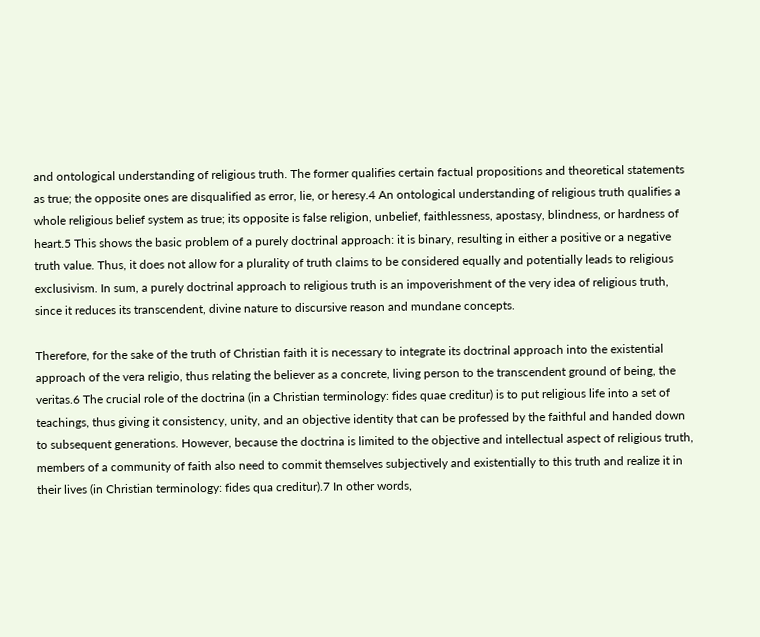and ontological understanding of religious truth. The former qualifies certain factual propositions and theoretical statements as true; the opposite ones are disqualified as error, lie, or heresy.4 An ontological understanding of religious truth qualifies a whole religious belief system as true; its opposite is false religion, unbelief, faithlessness, apostasy, blindness, or hardness of heart.5 This shows the basic problem of a purely doctrinal approach: it is binary, resulting in either a positive or a negative truth value. Thus, it does not allow for a plurality of truth claims to be considered equally and potentially leads to religious exclusivism. In sum, a purely doctrinal approach to religious truth is an impoverishment of the very idea of religious truth, since it reduces its transcendent, divine nature to discursive reason and mundane concepts.

Therefore, for the sake of the truth of Christian faith it is necessary to integrate its doctrinal approach into the existential approach of the vera religio, thus relating the believer as a concrete, living person to the transcendent ground of being, the veritas.6 The crucial role of the doctrina (in a Christian terminology: fides quae creditur) is to put religious life into a set of teachings, thus giving it consistency, unity, and an objective identity that can be professed by the faithful and handed down to subsequent generations. However, because the doctrina is limited to the objective and intellectual aspect of religious truth, members of a community of faith also need to commit themselves subjectively and existentially to this truth and realize it in their lives (in Christian terminology: fides qua creditur).7 In other words,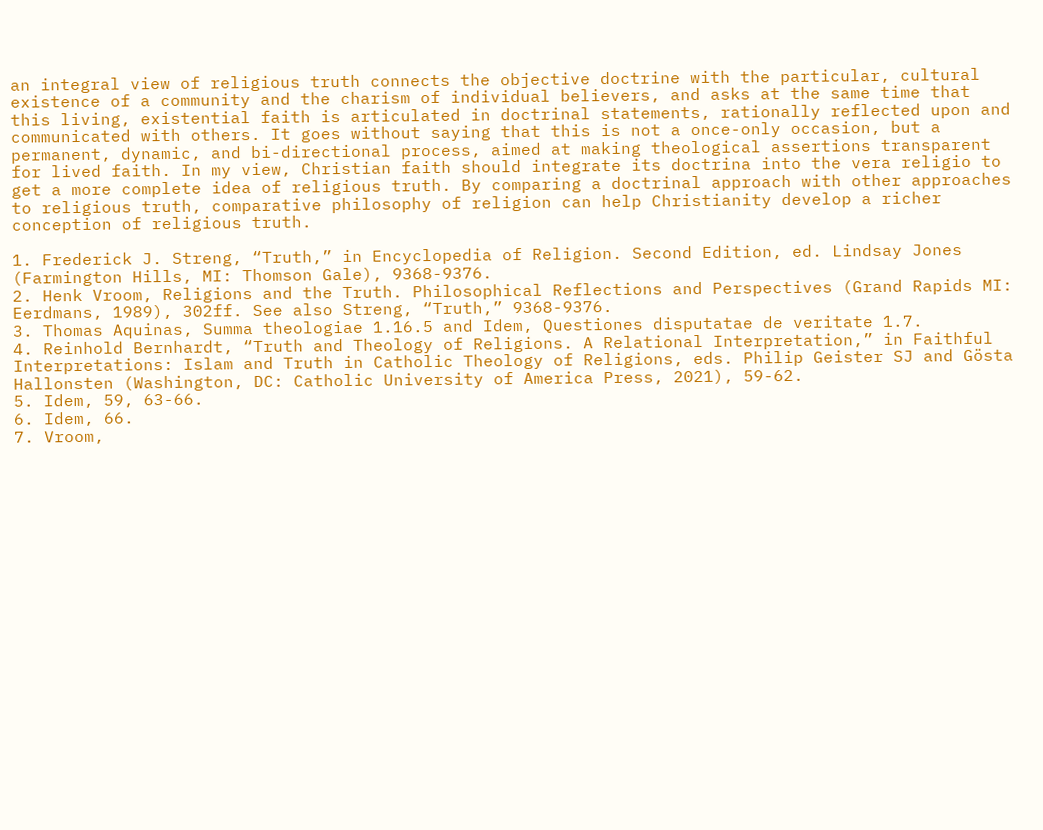an integral view of religious truth connects the objective doctrine with the particular, cultural existence of a community and the charism of individual believers, and asks at the same time that this living, existential faith is articulated in doctrinal statements, rationally reflected upon and communicated with others. It goes without saying that this is not a once-only occasion, but a permanent, dynamic, and bi-directional process, aimed at making theological assertions transparent for lived faith. In my view, Christian faith should integrate its doctrina into the vera religio to get a more complete idea of religious truth. By comparing a doctrinal approach with other approaches to religious truth, comparative philosophy of religion can help Christianity develop a richer conception of religious truth.

1. Frederick J. Streng, “Truth,” in Encyclopedia of Religion. Second Edition, ed. Lindsay Jones (Farmington Hills, MI: Thomson Gale), 9368-9376.
2. Henk Vroom, Religions and the Truth. Philosophical Reflections and Perspectives (Grand Rapids MI: Eerdmans, 1989), 302ff. See also Streng, “Truth,” 9368-9376.
3. Thomas Aquinas, Summa theologiae 1.16.5 and Idem, Questiones disputatae de veritate 1.7.
4. Reinhold Bernhardt, “Truth and Theology of Religions. A Relational Interpretation,” in Faithful Interpretations: Islam and Truth in Catholic Theology of Religions, eds. Philip Geister SJ and Gösta Hallonsten (Washington, DC: Catholic University of America Press, 2021), 59-62.
5. Idem, 59, 63-66.
6. Idem, 66.
7. Vroom,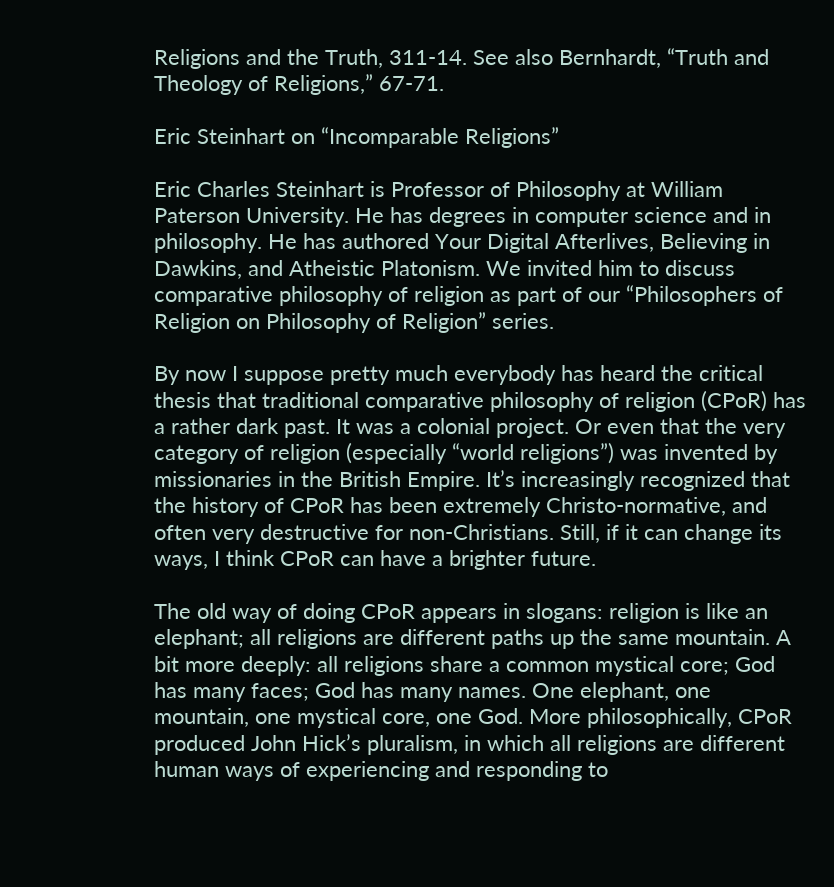Religions and the Truth, 311-14. See also Bernhardt, “Truth and Theology of Religions,” 67-71.

Eric Steinhart on “Incomparable Religions”

Eric Charles Steinhart is Professor of Philosophy at William Paterson University. He has degrees in computer science and in philosophy. He has authored Your Digital Afterlives, Believing in Dawkins, and Atheistic Platonism. We invited him to discuss comparative philosophy of religion as part of our “Philosophers of Religion on Philosophy of Religion” series.

By now I suppose pretty much everybody has heard the critical thesis that traditional comparative philosophy of religion (CPoR) has a rather dark past. It was a colonial project. Or even that the very category of religion (especially “world religions”) was invented by missionaries in the British Empire. It’s increasingly recognized that the history of CPoR has been extremely Christo-normative, and often very destructive for non-Christians. Still, if it can change its ways, I think CPoR can have a brighter future.

The old way of doing CPoR appears in slogans: religion is like an elephant; all religions are different paths up the same mountain. A bit more deeply: all religions share a common mystical core; God has many faces; God has many names. One elephant, one mountain, one mystical core, one God. More philosophically, CPoR produced John Hick’s pluralism, in which all religions are different human ways of experiencing and responding to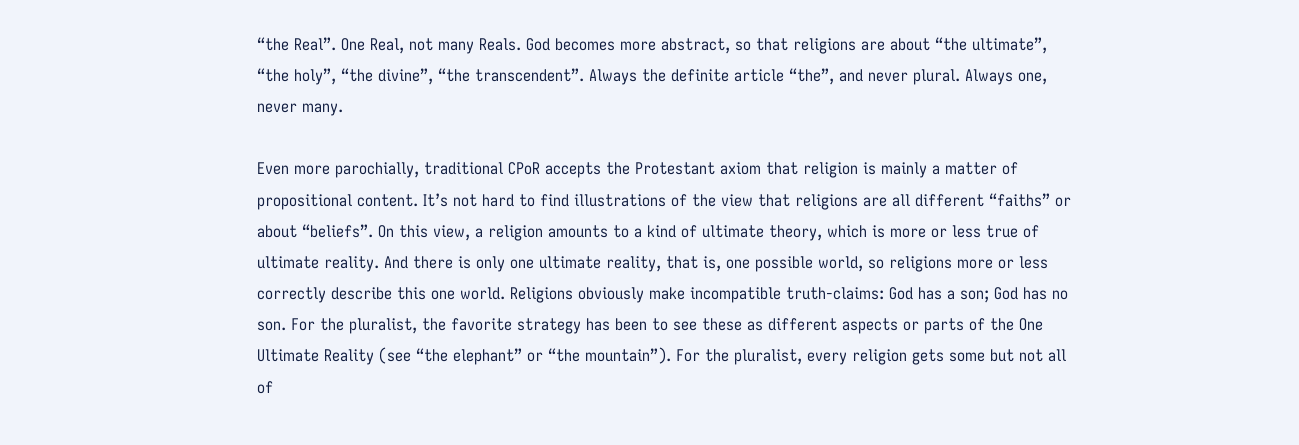“the Real”. One Real, not many Reals. God becomes more abstract, so that religions are about “the ultimate”, “the holy”, “the divine”, “the transcendent”. Always the definite article “the”, and never plural. Always one, never many.

Even more parochially, traditional CPoR accepts the Protestant axiom that religion is mainly a matter of propositional content. It’s not hard to find illustrations of the view that religions are all different “faiths” or about “beliefs”. On this view, a religion amounts to a kind of ultimate theory, which is more or less true of ultimate reality. And there is only one ultimate reality, that is, one possible world, so religions more or less correctly describe this one world. Religions obviously make incompatible truth-claims: God has a son; God has no son. For the pluralist, the favorite strategy has been to see these as different aspects or parts of the One Ultimate Reality (see “the elephant” or “the mountain”). For the pluralist, every religion gets some but not all of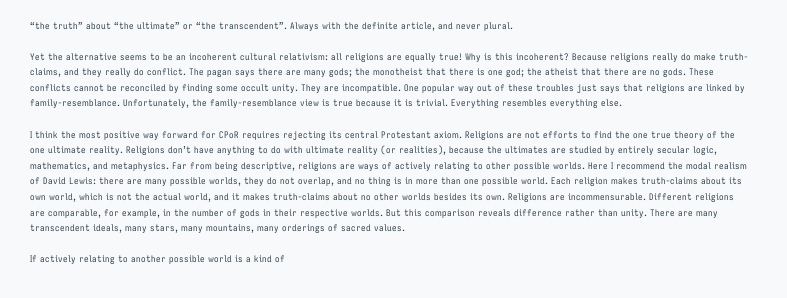“the truth” about “the ultimate” or “the transcendent”. Always with the definite article, and never plural.

Yet the alternative seems to be an incoherent cultural relativism: all religions are equally true! Why is this incoherent? Because religions really do make truth-claims, and they really do conflict. The pagan says there are many gods; the monotheist that there is one god; the atheist that there are no gods. These conflicts cannot be reconciled by finding some occult unity. They are incompatible. One popular way out of these troubles just says that religions are linked by family-resemblance. Unfortunately, the family-resemblance view is true because it is trivial. Everything resembles everything else.

I think the most positive way forward for CPoR requires rejecting its central Protestant axiom. Religions are not efforts to find the one true theory of the one ultimate reality. Religions don’t have anything to do with ultimate reality (or realities), because the ultimates are studied by entirely secular logic, mathematics, and metaphysics. Far from being descriptive, religions are ways of actively relating to other possible worlds. Here I recommend the modal realism of David Lewis: there are many possible worlds, they do not overlap, and no thing is in more than one possible world. Each religion makes truth-claims about its own world, which is not the actual world, and it makes truth-claims about no other worlds besides its own. Religions are incommensurable. Different religions are comparable, for example, in the number of gods in their respective worlds. But this comparison reveals difference rather than unity. There are many transcendent ideals, many stars, many mountains, many orderings of sacred values.

If actively relating to another possible world is a kind of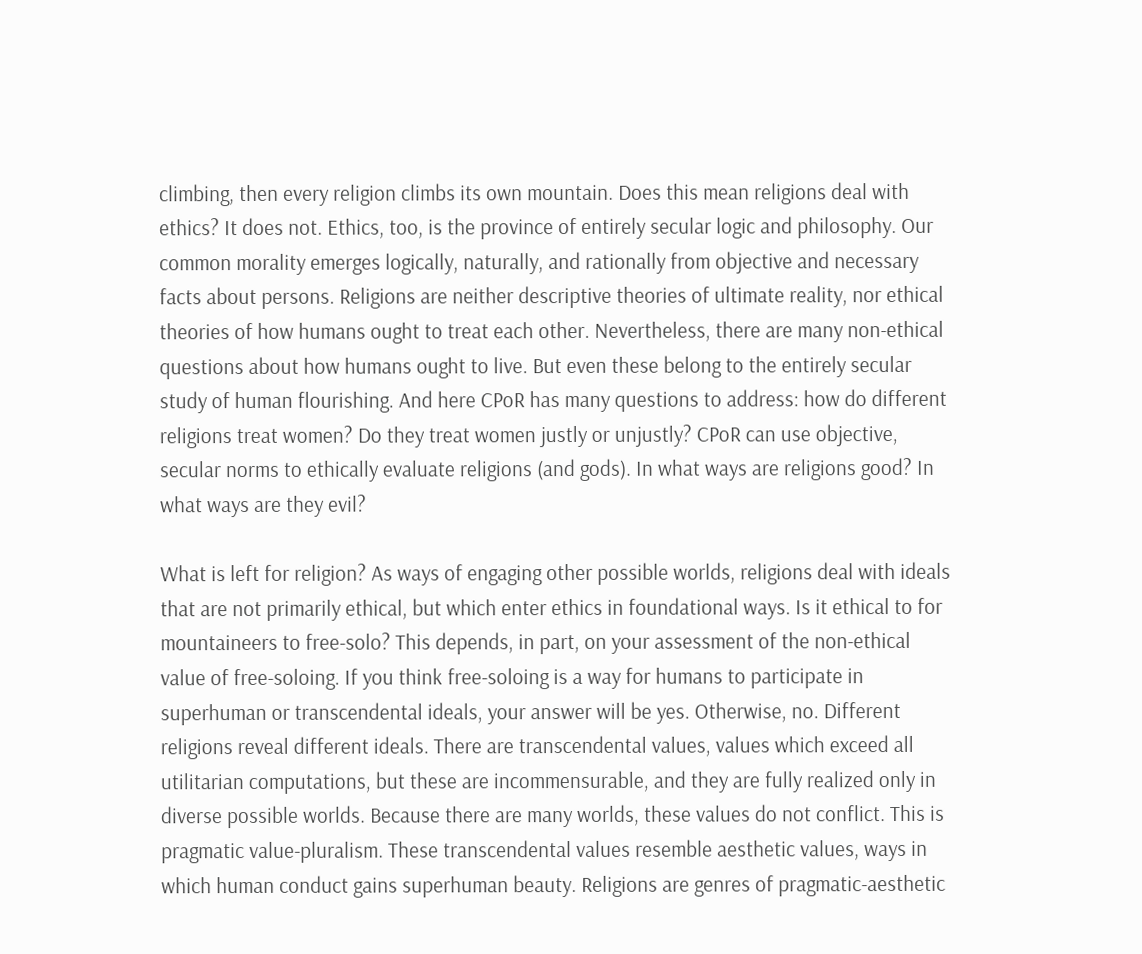climbing, then every religion climbs its own mountain. Does this mean religions deal with ethics? It does not. Ethics, too, is the province of entirely secular logic and philosophy. Our common morality emerges logically, naturally, and rationally from objective and necessary facts about persons. Religions are neither descriptive theories of ultimate reality, nor ethical theories of how humans ought to treat each other. Nevertheless, there are many non-ethical questions about how humans ought to live. But even these belong to the entirely secular study of human flourishing. And here CPoR has many questions to address: how do different religions treat women? Do they treat women justly or unjustly? CPoR can use objective, secular norms to ethically evaluate religions (and gods). In what ways are religions good? In what ways are they evil?

What is left for religion? As ways of engaging other possible worlds, religions deal with ideals that are not primarily ethical, but which enter ethics in foundational ways. Is it ethical to for mountaineers to free-solo? This depends, in part, on your assessment of the non-ethical value of free-soloing. If you think free-soloing is a way for humans to participate in superhuman or transcendental ideals, your answer will be yes. Otherwise, no. Different religions reveal different ideals. There are transcendental values, values which exceed all utilitarian computations, but these are incommensurable, and they are fully realized only in diverse possible worlds. Because there are many worlds, these values do not conflict. This is pragmatic value-pluralism. These transcendental values resemble aesthetic values, ways in which human conduct gains superhuman beauty. Religions are genres of pragmatic-aesthetic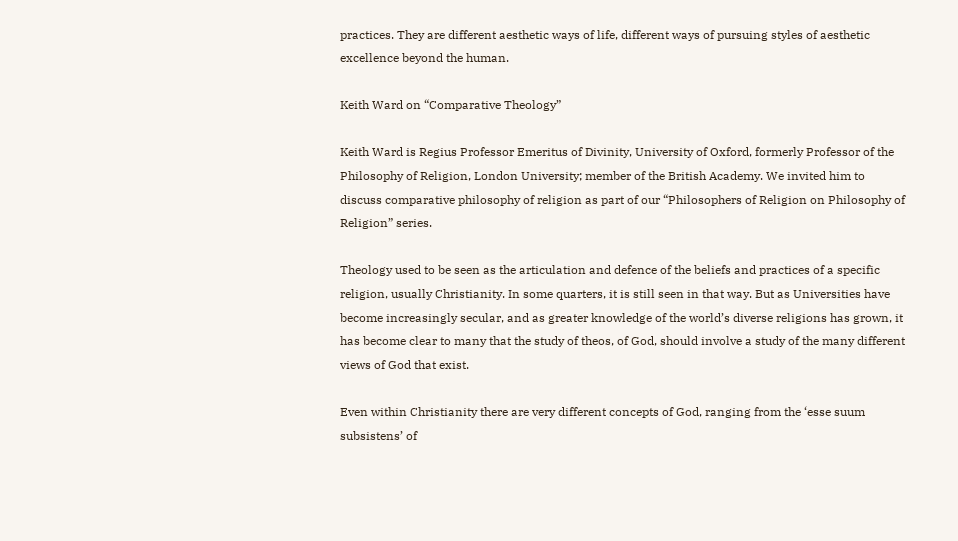practices. They are different aesthetic ways of life, different ways of pursuing styles of aesthetic excellence beyond the human.

Keith Ward on “Comparative Theology”

Keith Ward is Regius Professor Emeritus of Divinity, University of Oxford, formerly Professor of the Philosophy of Religion, London University; member of the British Academy. We invited him to discuss comparative philosophy of religion as part of our “Philosophers of Religion on Philosophy of Religion” series.

Theology used to be seen as the articulation and defence of the beliefs and practices of a specific religion, usually Christianity. In some quarters, it is still seen in that way. But as Universities have become increasingly secular, and as greater knowledge of the world’s diverse religions has grown, it has become clear to many that the study of theos, of God, should involve a study of the many different views of God that exist.

Even within Christianity there are very different concepts of God, ranging from the ‘esse suum subsistens’ of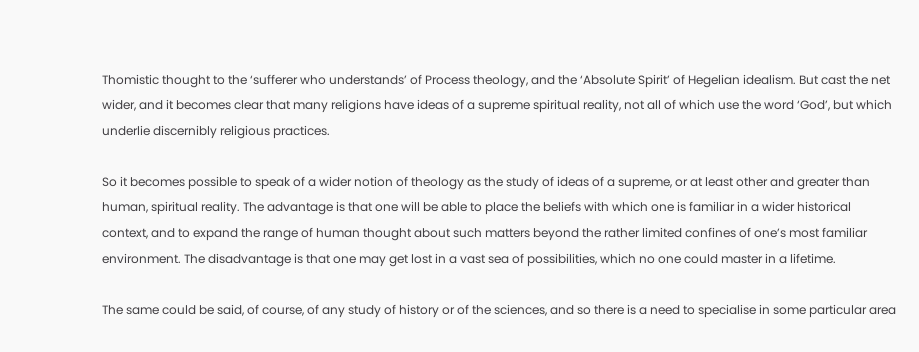Thomistic thought to the ‘sufferer who understands’ of Process theology, and the ‘Absolute Spirit’ of Hegelian idealism. But cast the net wider, and it becomes clear that many religions have ideas of a supreme spiritual reality, not all of which use the word ‘God’, but which underlie discernibly religious practices.

So it becomes possible to speak of a wider notion of theology as the study of ideas of a supreme, or at least other and greater than human, spiritual reality. The advantage is that one will be able to place the beliefs with which one is familiar in a wider historical context, and to expand the range of human thought about such matters beyond the rather limited confines of one’s most familiar environment. The disadvantage is that one may get lost in a vast sea of possibilities, which no one could master in a lifetime.

The same could be said, of course, of any study of history or of the sciences, and so there is a need to specialise in some particular area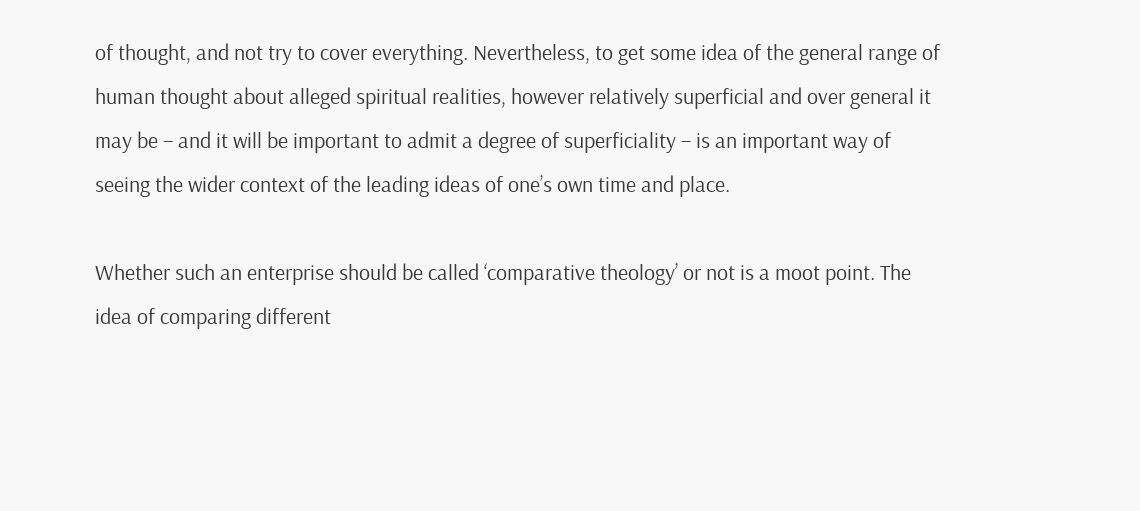of thought, and not try to cover everything. Nevertheless, to get some idea of the general range of human thought about alleged spiritual realities, however relatively superficial and over general it may be – and it will be important to admit a degree of superficiality – is an important way of seeing the wider context of the leading ideas of one’s own time and place.

Whether such an enterprise should be called ‘comparative theology’ or not is a moot point. The idea of comparing different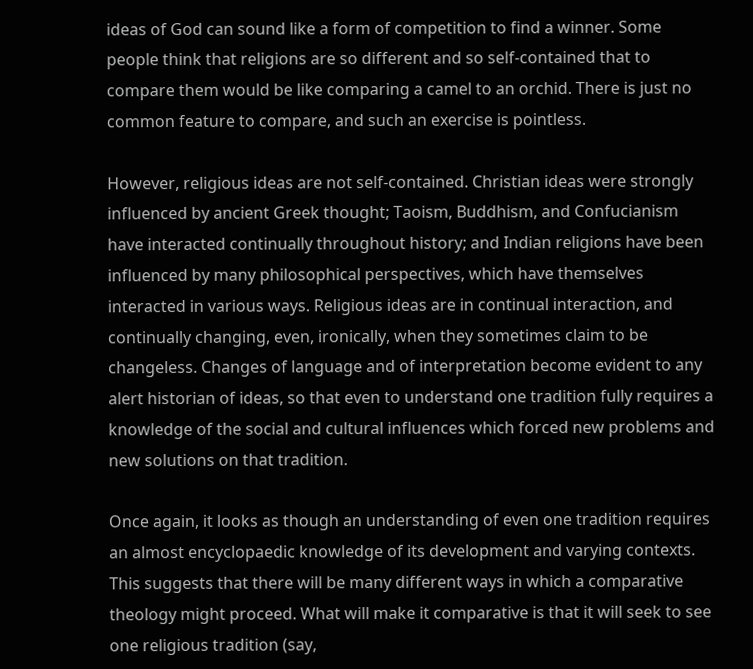ideas of God can sound like a form of competition to find a winner. Some people think that religions are so different and so self-contained that to compare them would be like comparing a camel to an orchid. There is just no common feature to compare, and such an exercise is pointless.

However, religious ideas are not self-contained. Christian ideas were strongly influenced by ancient Greek thought; Taoism, Buddhism, and Confucianism have interacted continually throughout history; and Indian religions have been influenced by many philosophical perspectives, which have themselves interacted in various ways. Religious ideas are in continual interaction, and continually changing, even, ironically, when they sometimes claim to be changeless. Changes of language and of interpretation become evident to any alert historian of ideas, so that even to understand one tradition fully requires a knowledge of the social and cultural influences which forced new problems and new solutions on that tradition.

Once again, it looks as though an understanding of even one tradition requires an almost encyclopaedic knowledge of its development and varying contexts. This suggests that there will be many different ways in which a comparative theology might proceed. What will make it comparative is that it will seek to see one religious tradition (say,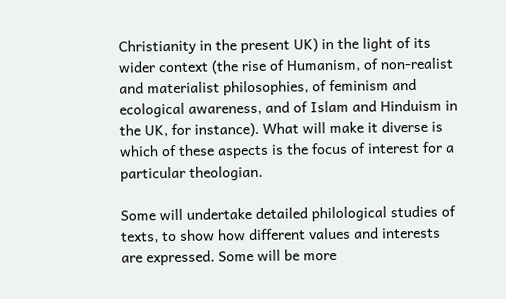Christianity in the present UK) in the light of its wider context (the rise of Humanism, of non-realist and materialist philosophies, of feminism and ecological awareness, and of Islam and Hinduism in the UK, for instance). What will make it diverse is which of these aspects is the focus of interest for a particular theologian.

Some will undertake detailed philological studies of texts, to show how different values and interests are expressed. Some will be more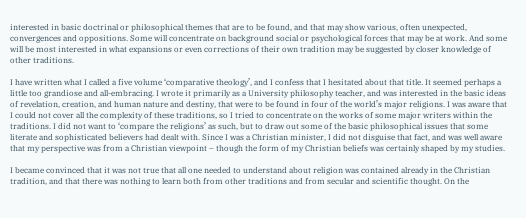interested in basic doctrinal or philosophical themes that are to be found, and that may show various, often unexpected, convergences and oppositions. Some will concentrate on background social or psychological forces that may be at work. And some will be most interested in what expansions or even corrections of their own tradition may be suggested by closer knowledge of other traditions.

I have written what I called a five volume ‘comparative theology’, and I confess that I hesitated about that title. It seemed perhaps a little too grandiose and all-embracing. I wrote it primarily as a University philosophy teacher, and was interested in the basic ideas of revelation, creation, and human nature and destiny, that were to be found in four of the world’s major religions. I was aware that I could not cover all the complexity of these traditions, so I tried to concentrate on the works of some major writers within the traditions. I did not want to ‘compare the religions’ as such, but to draw out some of the basic philosophical issues that some literate and sophisticated believers had dealt with. Since I was a Christian minister, I did not disguise that fact, and was well aware that my perspective was from a Christian viewpoint – though the form of my Christian beliefs was certainly shaped by my studies.

I became convinced that it was not true that all one needed to understand about religion was contained already in the Christian tradition, and that there was nothing to learn both from other traditions and from secular and scientific thought. On the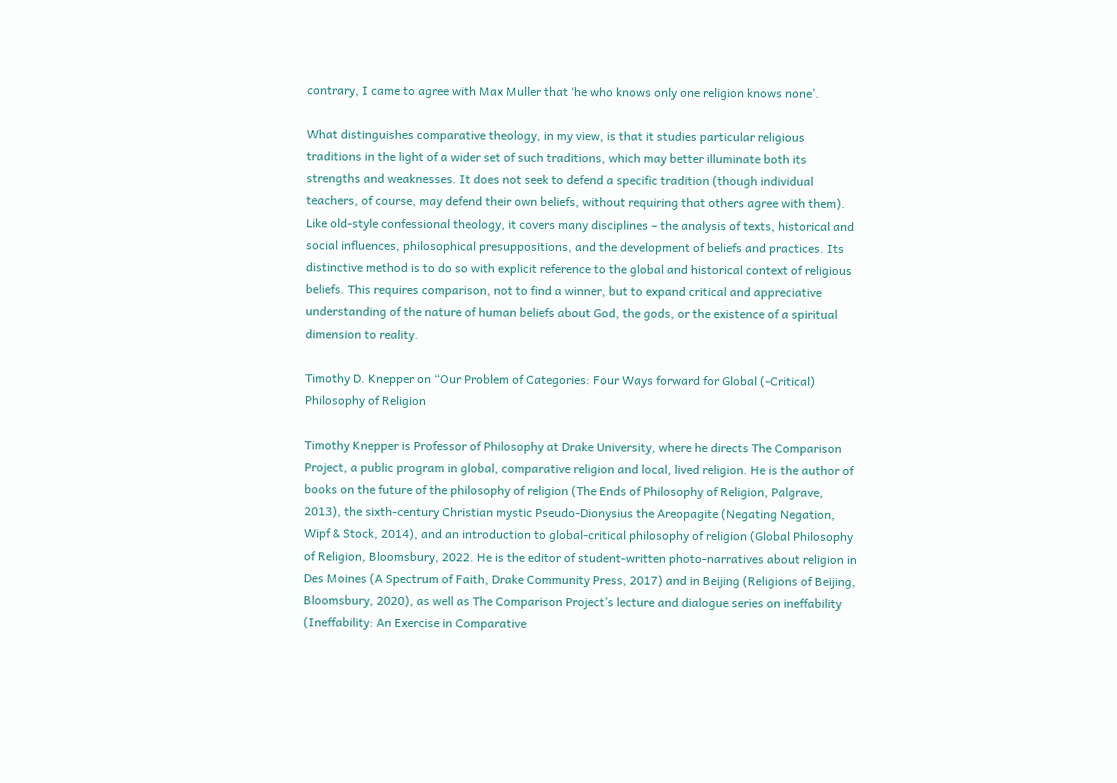contrary, I came to agree with Max Muller that ‘he who knows only one religion knows none’.

What distinguishes comparative theology, in my view, is that it studies particular religious traditions in the light of a wider set of such traditions, which may better illuminate both its strengths and weaknesses. It does not seek to defend a specific tradition (though individual teachers, of course, may defend their own beliefs, without requiring that others agree with them). Like old-style confessional theology, it covers many disciplines – the analysis of texts, historical and social influences, philosophical presuppositions, and the development of beliefs and practices. Its distinctive method is to do so with explicit reference to the global and historical context of religious beliefs. This requires comparison, not to find a winner, but to expand critical and appreciative understanding of the nature of human beliefs about God, the gods, or the existence of a spiritual dimension to reality.

Timothy D. Knepper on “Our Problem of Categories: Four Ways forward for Global (-Critical) Philosophy of Religion

Timothy Knepper is Professor of Philosophy at Drake University, where he directs The Comparison Project, a public program in global, comparative religion and local, lived religion. He is the author of books on the future of the philosophy of religion (The Ends of Philosophy of Religion, Palgrave, 2013), the sixth-century Christian mystic Pseudo-Dionysius the Areopagite (Negating Negation, Wipf & Stock, 2014), and an introduction to global-critical philosophy of religion (Global Philosophy of Religion, Bloomsbury, 2022. He is the editor of student-written photo-narratives about religion in Des Moines (A Spectrum of Faith, Drake Community Press, 2017) and in Beijing (Religions of Beijing, Bloomsbury, 2020), as well as The Comparison Project’s lecture and dialogue series on ineffability (Ineffability: An Exercise in Comparative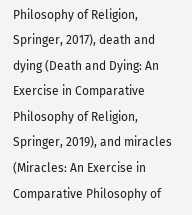Philosophy of Religion, Springer, 2017), death and dying (Death and Dying: An Exercise in Comparative Philosophy of Religion, Springer, 2019), and miracles (Miracles: An Exercise in Comparative Philosophy of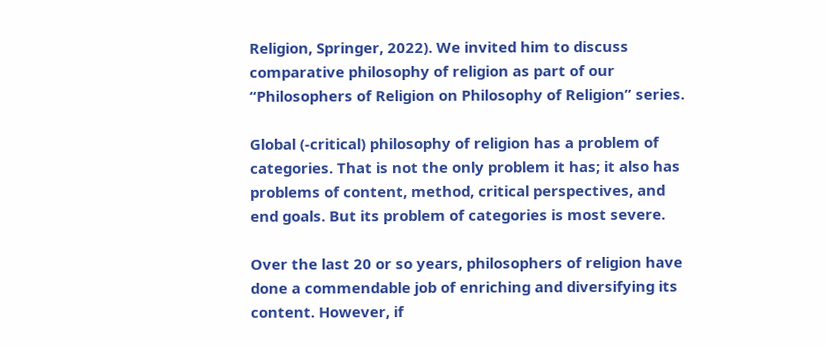Religion, Springer, 2022). We invited him to discuss comparative philosophy of religion as part of our “Philosophers of Religion on Philosophy of Religion” series.

Global (-critical) philosophy of religion has a problem of categories. That is not the only problem it has; it also has problems of content, method, critical perspectives, and end goals. But its problem of categories is most severe.

Over the last 20 or so years, philosophers of religion have done a commendable job of enriching and diversifying its content. However, if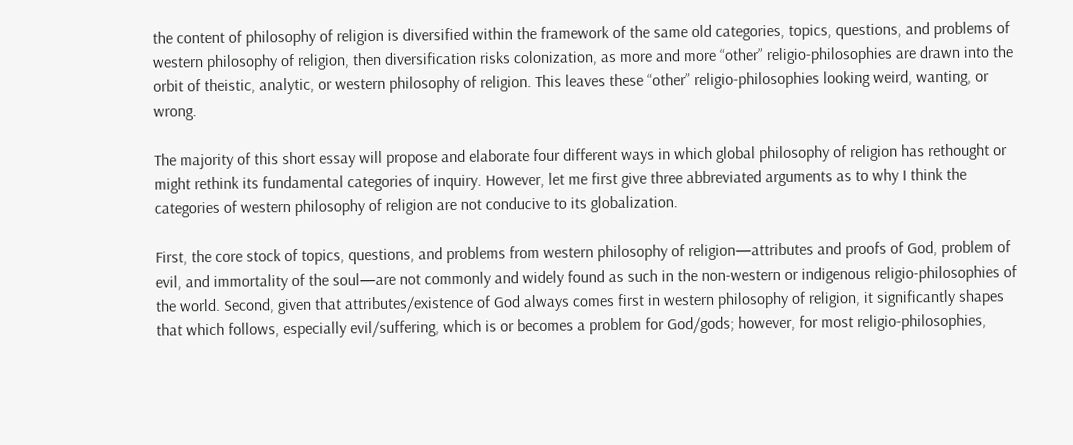the content of philosophy of religion is diversified within the framework of the same old categories, topics, questions, and problems of western philosophy of religion, then diversification risks colonization, as more and more “other” religio-philosophies are drawn into the orbit of theistic, analytic, or western philosophy of religion. This leaves these “other” religio-philosophies looking weird, wanting, or wrong.

The majority of this short essay will propose and elaborate four different ways in which global philosophy of religion has rethought or might rethink its fundamental categories of inquiry. However, let me first give three abbreviated arguments as to why I think the categories of western philosophy of religion are not conducive to its globalization.

First, the core stock of topics, questions, and problems from western philosophy of religion—attributes and proofs of God, problem of evil, and immortality of the soul—are not commonly and widely found as such in the non-western or indigenous religio-philosophies of the world. Second, given that attributes/existence of God always comes first in western philosophy of religion, it significantly shapes that which follows, especially evil/suffering, which is or becomes a problem for God/gods; however, for most religio-philosophies,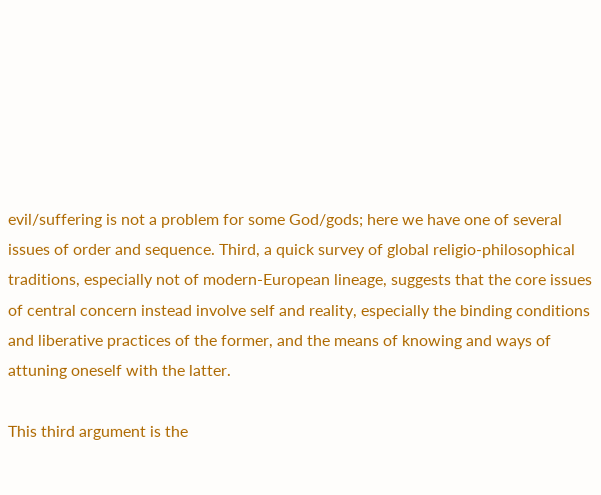evil/suffering is not a problem for some God/gods; here we have one of several issues of order and sequence. Third, a quick survey of global religio-philosophical traditions, especially not of modern-European lineage, suggests that the core issues of central concern instead involve self and reality, especially the binding conditions and liberative practices of the former, and the means of knowing and ways of attuning oneself with the latter.

This third argument is the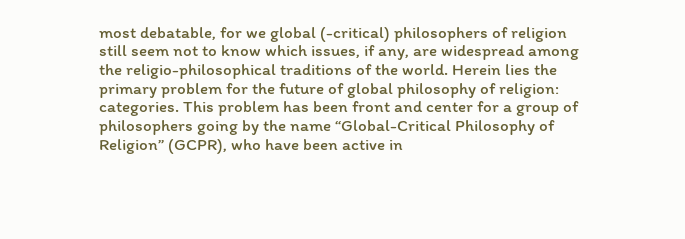most debatable, for we global (-critical) philosophers of religion still seem not to know which issues, if any, are widespread among the religio-philosophical traditions of the world. Herein lies the primary problem for the future of global philosophy of religion: categories. This problem has been front and center for a group of philosophers going by the name “Global-Critical Philosophy of Religion” (GCPR), who have been active in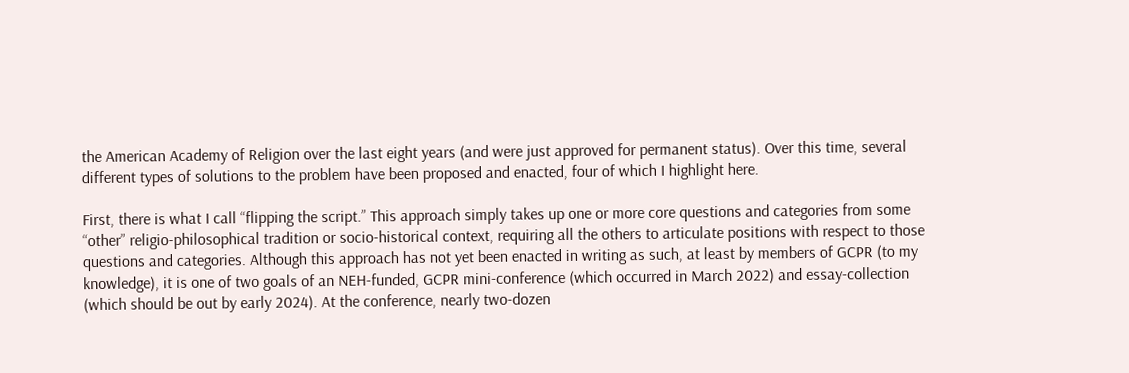the American Academy of Religion over the last eight years (and were just approved for permanent status). Over this time, several different types of solutions to the problem have been proposed and enacted, four of which I highlight here.

First, there is what I call “flipping the script.” This approach simply takes up one or more core questions and categories from some “other” religio-philosophical tradition or socio-historical context, requiring all the others to articulate positions with respect to those questions and categories. Although this approach has not yet been enacted in writing as such, at least by members of GCPR (to my knowledge), it is one of two goals of an NEH-funded, GCPR mini-conference (which occurred in March 2022) and essay-collection (which should be out by early 2024). At the conference, nearly two-dozen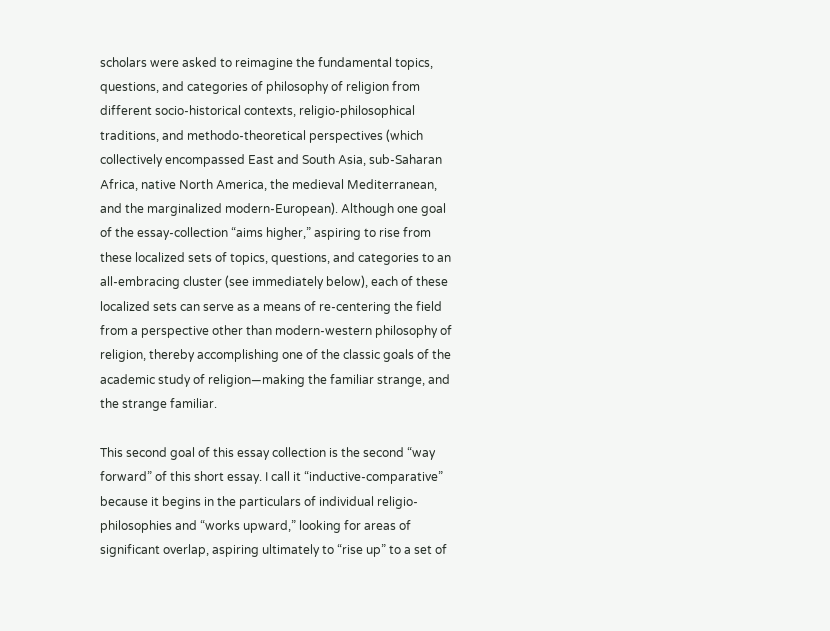scholars were asked to reimagine the fundamental topics, questions, and categories of philosophy of religion from different socio-historical contexts, religio-philosophical traditions, and methodo-theoretical perspectives (which collectively encompassed East and South Asia, sub-Saharan Africa, native North America, the medieval Mediterranean, and the marginalized modern-European). Although one goal of the essay-collection “aims higher,” aspiring to rise from these localized sets of topics, questions, and categories to an all-embracing cluster (see immediately below), each of these localized sets can serve as a means of re-centering the field from a perspective other than modern-western philosophy of religion, thereby accomplishing one of the classic goals of the academic study of religion—making the familiar strange, and the strange familiar.

This second goal of this essay collection is the second “way forward” of this short essay. I call it “inductive-comparative” because it begins in the particulars of individual religio-philosophies and “works upward,” looking for areas of significant overlap, aspiring ultimately to “rise up” to a set of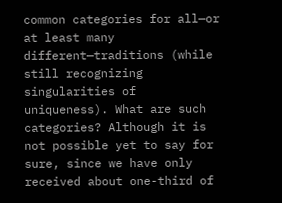common categories for all—or at least many different—traditions (while still recognizing singularities of uniqueness). What are such categories? Although it is not possible yet to say for sure, since we have only received about one-third of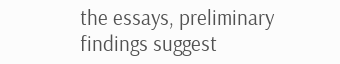the essays, preliminary findings suggest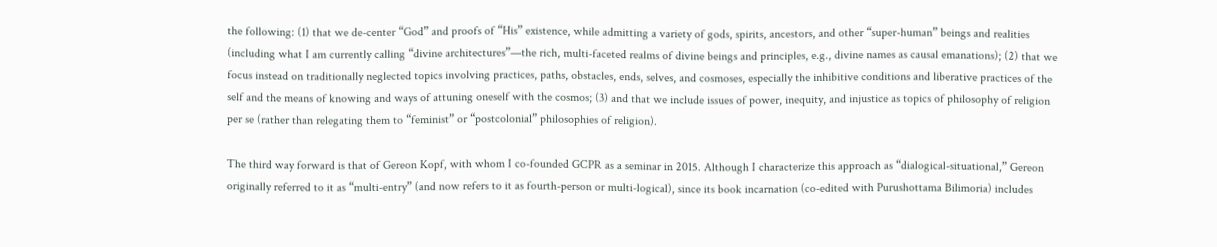the following: (1) that we de-center “God” and proofs of “His” existence, while admitting a variety of gods, spirits, ancestors, and other “super-human” beings and realities (including what I am currently calling “divine architectures”—the rich, multi-faceted realms of divine beings and principles, e.g., divine names as causal emanations); (2) that we focus instead on traditionally neglected topics involving practices, paths, obstacles, ends, selves, and cosmoses, especially the inhibitive conditions and liberative practices of the self and the means of knowing and ways of attuning oneself with the cosmos; (3) and that we include issues of power, inequity, and injustice as topics of philosophy of religion per se (rather than relegating them to “feminist” or “postcolonial” philosophies of religion).

The third way forward is that of Gereon Kopf, with whom I co-founded GCPR as a seminar in 2015. Although I characterize this approach as “dialogical-situational,” Gereon originally referred to it as “multi-entry” (and now refers to it as fourth-person or multi-logical), since its book incarnation (co-edited with Purushottama Bilimoria) includes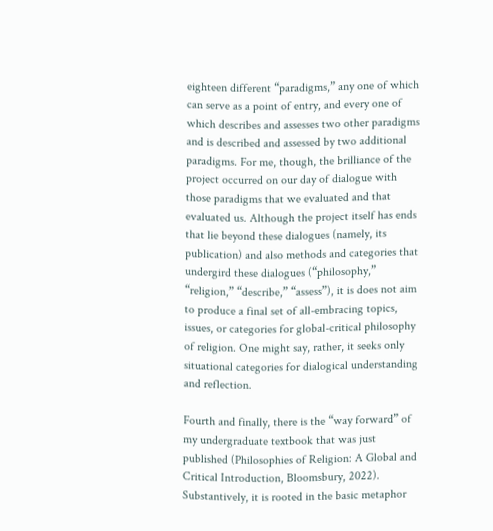eighteen different “paradigms,” any one of which can serve as a point of entry, and every one of which describes and assesses two other paradigms and is described and assessed by two additional paradigms. For me, though, the brilliance of the project occurred on our day of dialogue with those paradigms that we evaluated and that evaluated us. Although the project itself has ends that lie beyond these dialogues (namely, its publication) and also methods and categories that undergird these dialogues (“philosophy,” “religion,” “describe,” “assess”), it is does not aim to produce a final set of all-embracing topics, issues, or categories for global-critical philosophy of religion. One might say, rather, it seeks only situational categories for dialogical understanding and reflection.

Fourth and finally, there is the “way forward” of my undergraduate textbook that was just published (Philosophies of Religion: A Global and Critical Introduction, Bloomsbury, 2022). Substantively, it is rooted in the basic metaphor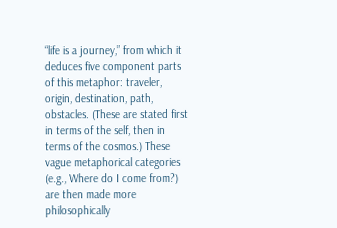“life is a journey,” from which it deduces five component parts of this metaphor: traveler, origin, destination, path, obstacles. (These are stated first in terms of the self, then in terms of the cosmos.) These vague metaphorical categories (e.g., Where do I come from?) are then made more philosophically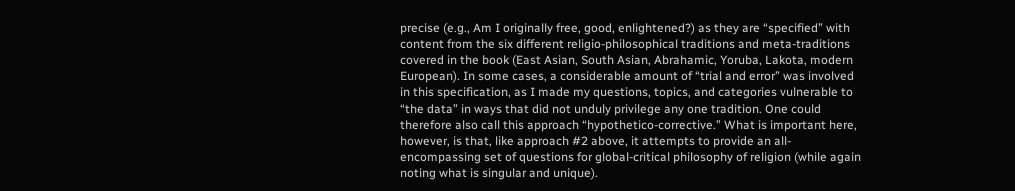precise (e.g., Am I originally free, good, enlightened?) as they are “specified” with content from the six different religio-philosophical traditions and meta-traditions covered in the book (East Asian, South Asian, Abrahamic, Yoruba, Lakota, modern European). In some cases, a considerable amount of “trial and error” was involved in this specification, as I made my questions, topics, and categories vulnerable to “the data” in ways that did not unduly privilege any one tradition. One could therefore also call this approach “hypothetico-corrective.” What is important here, however, is that, like approach #2 above, it attempts to provide an all-encompassing set of questions for global-critical philosophy of religion (while again noting what is singular and unique).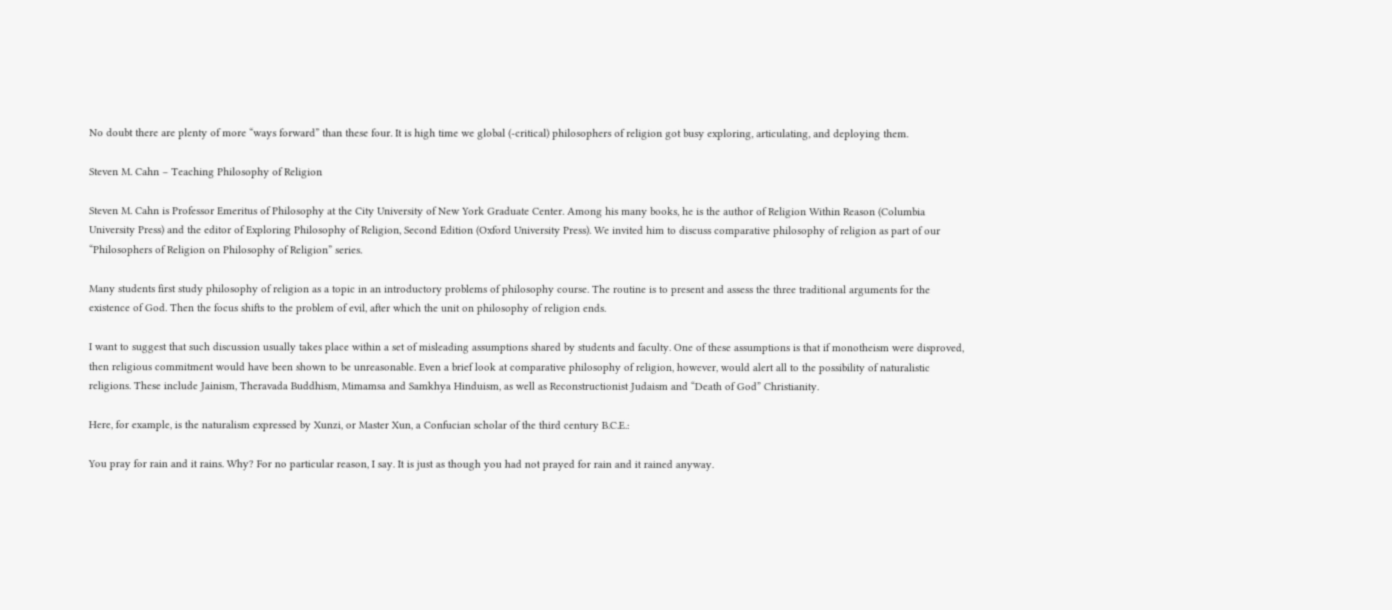No doubt there are plenty of more “ways forward” than these four. It is high time we global (-critical) philosophers of religion got busy exploring, articulating, and deploying them.

Steven M. Cahn – Teaching Philosophy of Religion

Steven M. Cahn is Professor Emeritus of Philosophy at the City University of New York Graduate Center. Among his many books, he is the author of Religion Within Reason (Columbia University Press) and the editor of Exploring Philosophy of Religion, Second Edition (Oxford University Press). We invited him to discuss comparative philosophy of religion as part of our “Philosophers of Religion on Philosophy of Religion” series.

Many students first study philosophy of religion as a topic in an introductory problems of philosophy course. The routine is to present and assess the three traditional arguments for the existence of God. Then the focus shifts to the problem of evil, after which the unit on philosophy of religion ends.

I want to suggest that such discussion usually takes place within a set of misleading assumptions shared by students and faculty. One of these assumptions is that if monotheism were disproved, then religious commitment would have been shown to be unreasonable. Even a brief look at comparative philosophy of religion, however, would alert all to the possibility of naturalistic religions. These include Jainism, Theravada Buddhism, Mimamsa and Samkhya Hinduism, as well as Reconstructionist Judaism and “Death of God” Christianity.

Here, for example, is the naturalism expressed by Xunzi, or Master Xun, a Confucian scholar of the third century B.C.E.:

You pray for rain and it rains. Why? For no particular reason, I say. It is just as though you had not prayed for rain and it rained anyway.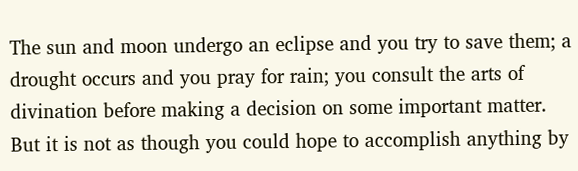The sun and moon undergo an eclipse and you try to save them; a drought occurs and you pray for rain; you consult the arts of divination before making a decision on some important matter. But it is not as though you could hope to accomplish anything by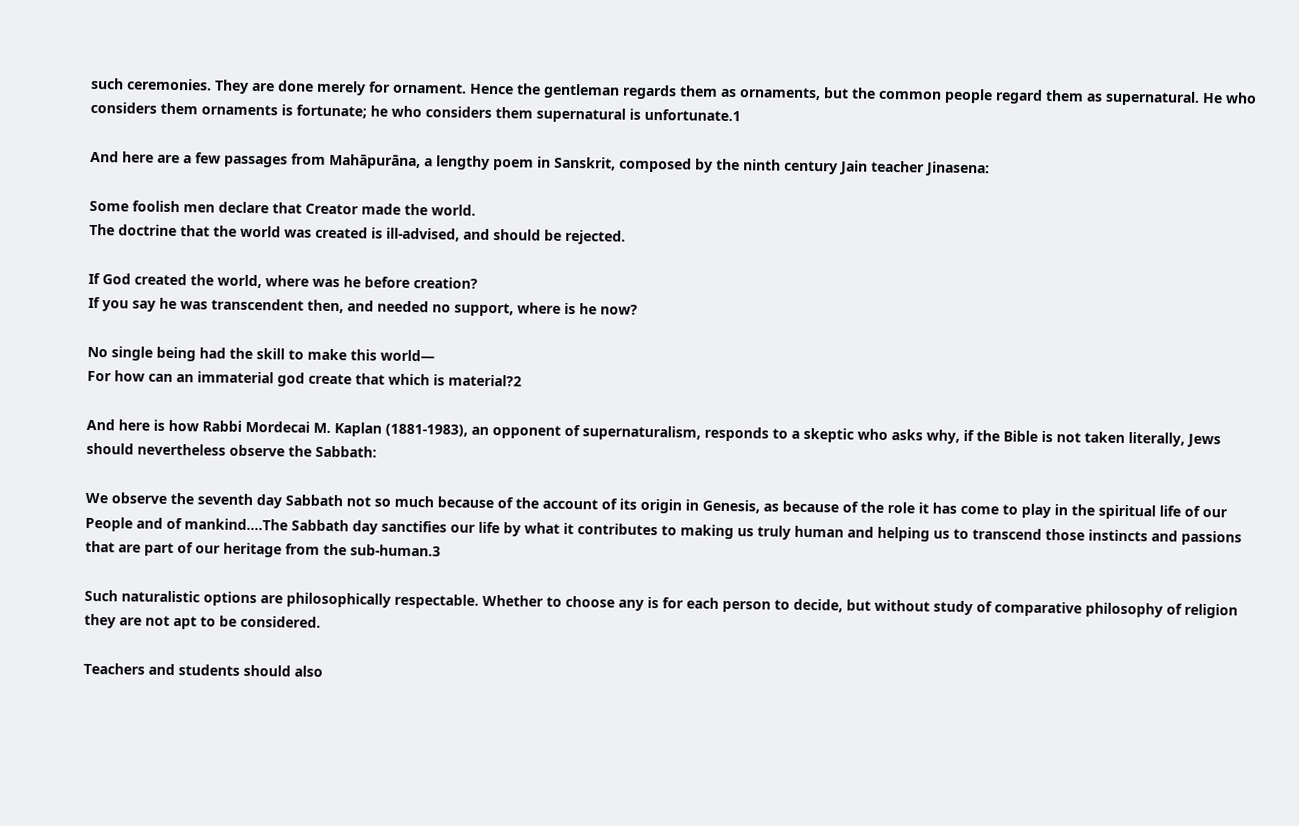such ceremonies. They are done merely for ornament. Hence the gentleman regards them as ornaments, but the common people regard them as supernatural. He who considers them ornaments is fortunate; he who considers them supernatural is unfortunate.1

And here are a few passages from Mahāpurāna, a lengthy poem in Sanskrit, composed by the ninth century Jain teacher Jinasena:

Some foolish men declare that Creator made the world.
The doctrine that the world was created is ill-advised, and should be rejected.

If God created the world, where was he before creation?
If you say he was transcendent then, and needed no support, where is he now?

No single being had the skill to make this world—
For how can an immaterial god create that which is material?2

And here is how Rabbi Mordecai M. Kaplan (1881-1983), an opponent of supernaturalism, responds to a skeptic who asks why, if the Bible is not taken literally, Jews should nevertheless observe the Sabbath:

We observe the seventh day Sabbath not so much because of the account of its origin in Genesis, as because of the role it has come to play in the spiritual life of our People and of mankind….The Sabbath day sanctifies our life by what it contributes to making us truly human and helping us to transcend those instincts and passions that are part of our heritage from the sub-human.3

Such naturalistic options are philosophically respectable. Whether to choose any is for each person to decide, but without study of comparative philosophy of religion they are not apt to be considered.

Teachers and students should also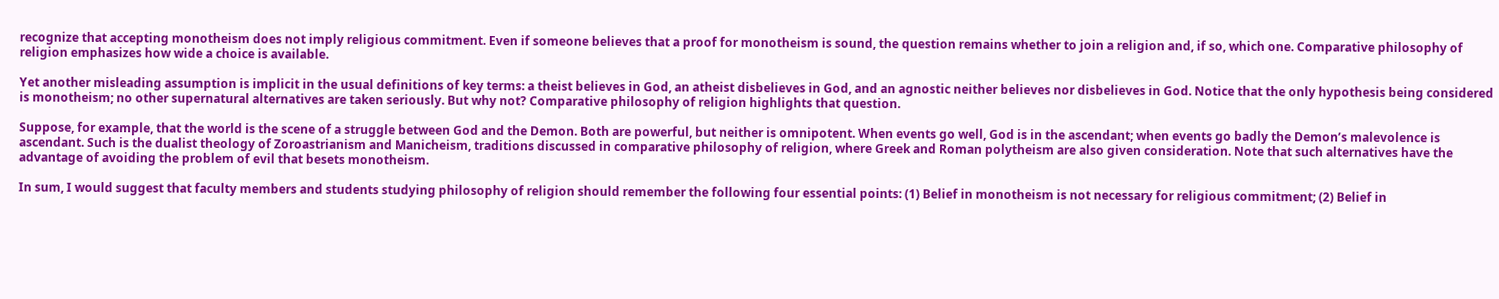recognize that accepting monotheism does not imply religious commitment. Even if someone believes that a proof for monotheism is sound, the question remains whether to join a religion and, if so, which one. Comparative philosophy of religion emphasizes how wide a choice is available.

Yet another misleading assumption is implicit in the usual definitions of key terms: a theist believes in God, an atheist disbelieves in God, and an agnostic neither believes nor disbelieves in God. Notice that the only hypothesis being considered is monotheism; no other supernatural alternatives are taken seriously. But why not? Comparative philosophy of religion highlights that question.

Suppose, for example, that the world is the scene of a struggle between God and the Demon. Both are powerful, but neither is omnipotent. When events go well, God is in the ascendant; when events go badly the Demon’s malevolence is ascendant. Such is the dualist theology of Zoroastrianism and Manicheism, traditions discussed in comparative philosophy of religion, where Greek and Roman polytheism are also given consideration. Note that such alternatives have the advantage of avoiding the problem of evil that besets monotheism.

In sum, I would suggest that faculty members and students studying philosophy of religion should remember the following four essential points: (1) Belief in monotheism is not necessary for religious commitment; (2) Belief in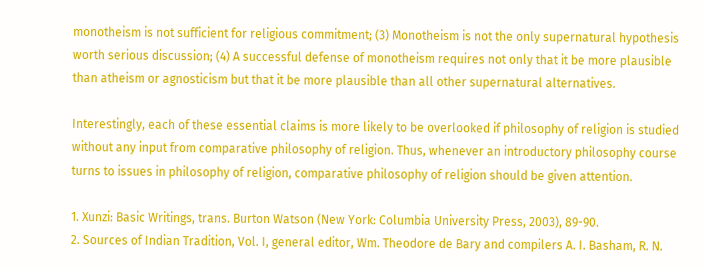monotheism is not sufficient for religious commitment; (3) Monotheism is not the only supernatural hypothesis worth serious discussion; (4) A successful defense of monotheism requires not only that it be more plausible than atheism or agnosticism but that it be more plausible than all other supernatural alternatives.

Interestingly, each of these essential claims is more likely to be overlooked if philosophy of religion is studied without any input from comparative philosophy of religion. Thus, whenever an introductory philosophy course turns to issues in philosophy of religion, comparative philosophy of religion should be given attention.

1. Xunzi: Basic Writings, trans. Burton Watson (New York: Columbia University Press, 2003), 89-90.
2. Sources of Indian Tradition, Vol. I, general editor, Wm. Theodore de Bary and compilers A. I. Basham, R. N.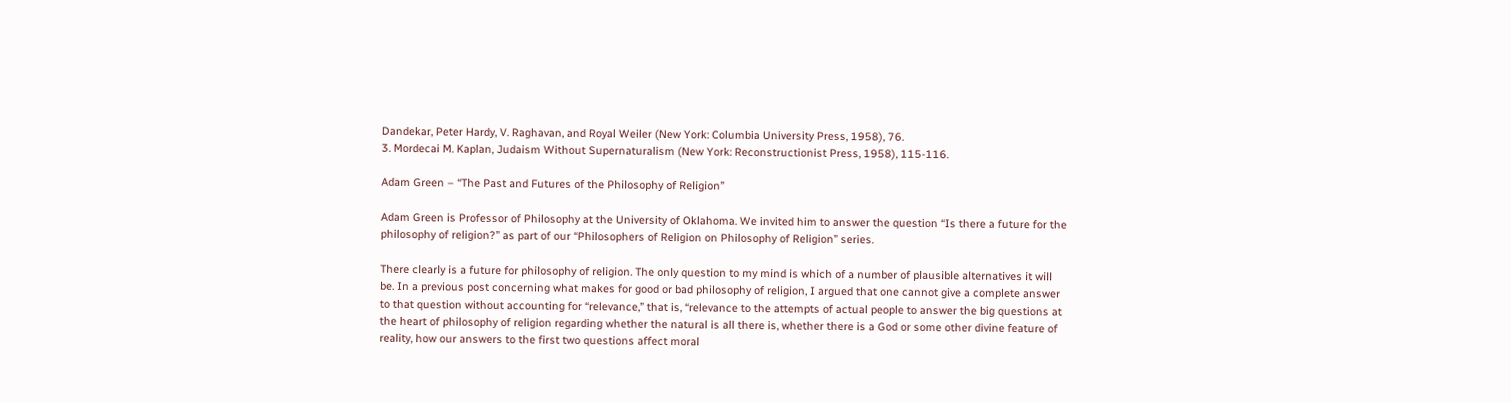Dandekar, Peter Hardy, V. Raghavan, and Royal Weiler (New York: Columbia University Press, 1958), 76.
3. Mordecai M. Kaplan, Judaism Without Supernaturalism (New York: Reconstructionist Press, 1958), 115-116.

Adam Green – “The Past and Futures of the Philosophy of Religion”

Adam Green is Professor of Philosophy at the University of Oklahoma. We invited him to answer the question “Is there a future for the philosophy of religion?” as part of our “Philosophers of Religion on Philosophy of Religion” series.

There clearly is a future for philosophy of religion. The only question to my mind is which of a number of plausible alternatives it will be. In a previous post concerning what makes for good or bad philosophy of religion, I argued that one cannot give a complete answer to that question without accounting for “relevance,” that is, “relevance to the attempts of actual people to answer the big questions at the heart of philosophy of religion regarding whether the natural is all there is, whether there is a God or some other divine feature of reality, how our answers to the first two questions affect moral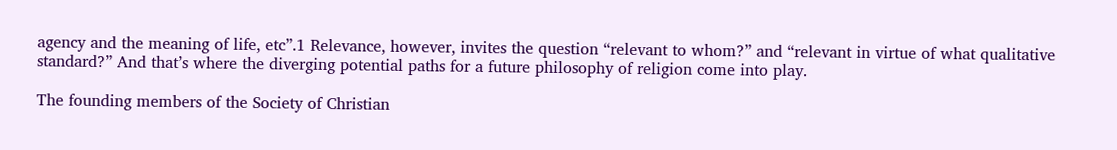agency and the meaning of life, etc”.1 Relevance, however, invites the question “relevant to whom?” and “relevant in virtue of what qualitative standard?” And that’s where the diverging potential paths for a future philosophy of religion come into play.

The founding members of the Society of Christian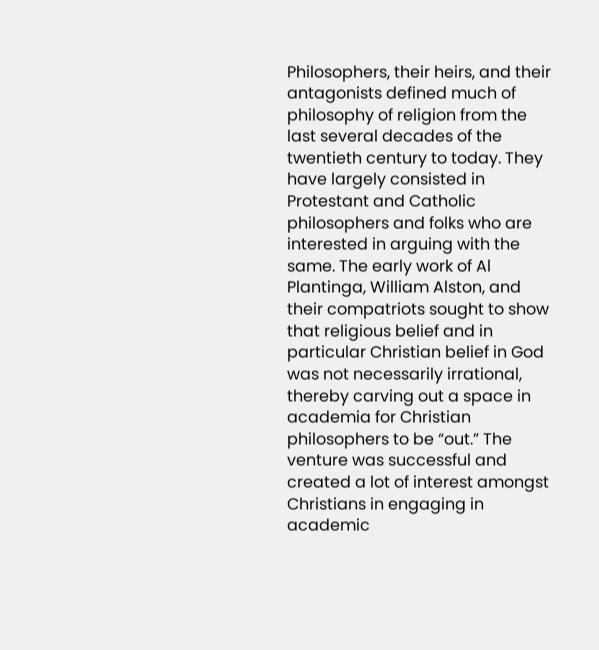Philosophers, their heirs, and their antagonists defined much of philosophy of religion from the last several decades of the twentieth century to today. They have largely consisted in Protestant and Catholic philosophers and folks who are interested in arguing with the same. The early work of Al Plantinga, William Alston, and their compatriots sought to show that religious belief and in particular Christian belief in God was not necessarily irrational, thereby carving out a space in academia for Christian philosophers to be “out.” The venture was successful and created a lot of interest amongst Christians in engaging in academic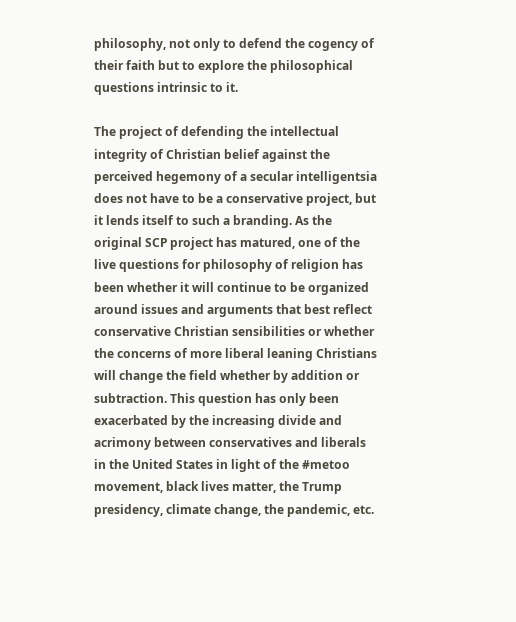philosophy, not only to defend the cogency of their faith but to explore the philosophical questions intrinsic to it.

The project of defending the intellectual integrity of Christian belief against the perceived hegemony of a secular intelligentsia does not have to be a conservative project, but it lends itself to such a branding. As the original SCP project has matured, one of the live questions for philosophy of religion has been whether it will continue to be organized around issues and arguments that best reflect conservative Christian sensibilities or whether the concerns of more liberal leaning Christians will change the field whether by addition or subtraction. This question has only been exacerbated by the increasing divide and acrimony between conservatives and liberals in the United States in light of the #metoo movement, black lives matter, the Trump presidency, climate change, the pandemic, etc.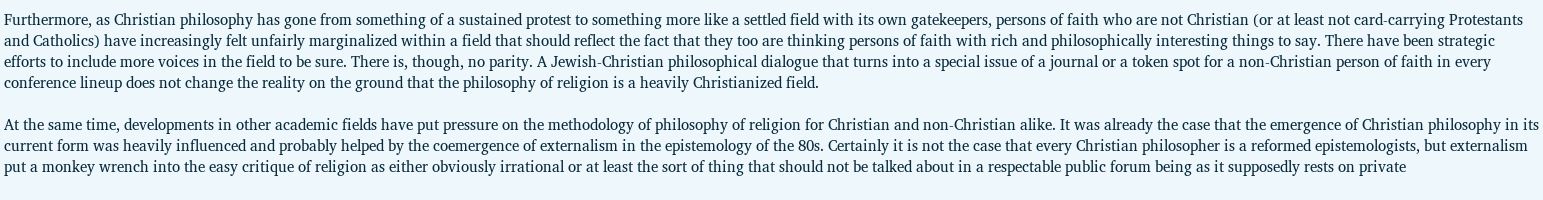Furthermore, as Christian philosophy has gone from something of a sustained protest to something more like a settled field with its own gatekeepers, persons of faith who are not Christian (or at least not card-carrying Protestants and Catholics) have increasingly felt unfairly marginalized within a field that should reflect the fact that they too are thinking persons of faith with rich and philosophically interesting things to say. There have been strategic efforts to include more voices in the field to be sure. There is, though, no parity. A Jewish-Christian philosophical dialogue that turns into a special issue of a journal or a token spot for a non-Christian person of faith in every conference lineup does not change the reality on the ground that the philosophy of religion is a heavily Christianized field.

At the same time, developments in other academic fields have put pressure on the methodology of philosophy of religion for Christian and non-Christian alike. It was already the case that the emergence of Christian philosophy in its current form was heavily influenced and probably helped by the coemergence of externalism in the epistemology of the 80s. Certainly it is not the case that every Christian philosopher is a reformed epistemologists, but externalism put a monkey wrench into the easy critique of religion as either obviously irrational or at least the sort of thing that should not be talked about in a respectable public forum being as it supposedly rests on private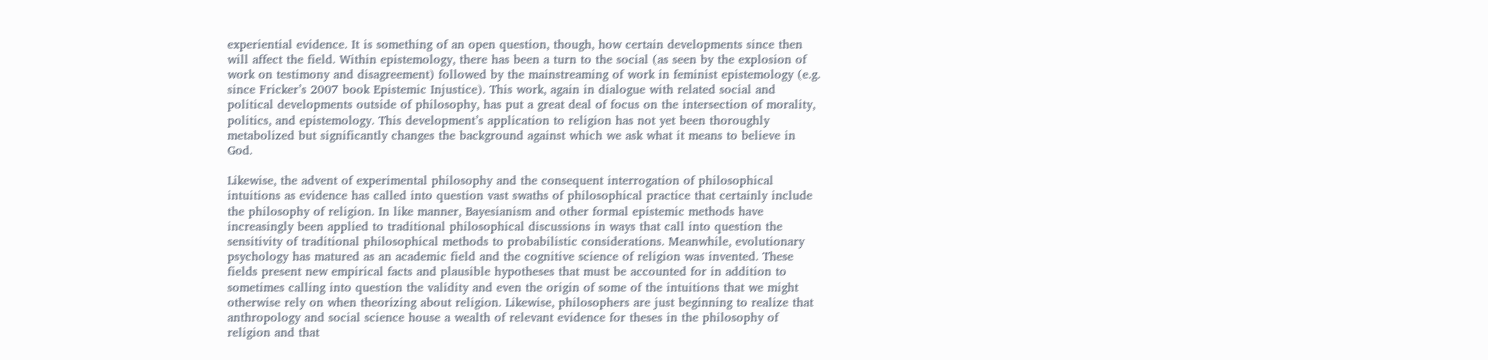experiential evidence. It is something of an open question, though, how certain developments since then will affect the field. Within epistemology, there has been a turn to the social (as seen by the explosion of work on testimony and disagreement) followed by the mainstreaming of work in feminist epistemology (e.g. since Fricker’s 2007 book Epistemic Injustice). This work, again in dialogue with related social and political developments outside of philosophy, has put a great deal of focus on the intersection of morality, politics, and epistemology. This development’s application to religion has not yet been thoroughly metabolized but significantly changes the background against which we ask what it means to believe in God.

Likewise, the advent of experimental philosophy and the consequent interrogation of philosophical intuitions as evidence has called into question vast swaths of philosophical practice that certainly include the philosophy of religion. In like manner, Bayesianism and other formal epistemic methods have increasingly been applied to traditional philosophical discussions in ways that call into question the sensitivity of traditional philosophical methods to probabilistic considerations. Meanwhile, evolutionary psychology has matured as an academic field and the cognitive science of religion was invented. These fields present new empirical facts and plausible hypotheses that must be accounted for in addition to sometimes calling into question the validity and even the origin of some of the intuitions that we might otherwise rely on when theorizing about religion. Likewise, philosophers are just beginning to realize that anthropology and social science house a wealth of relevant evidence for theses in the philosophy of religion and that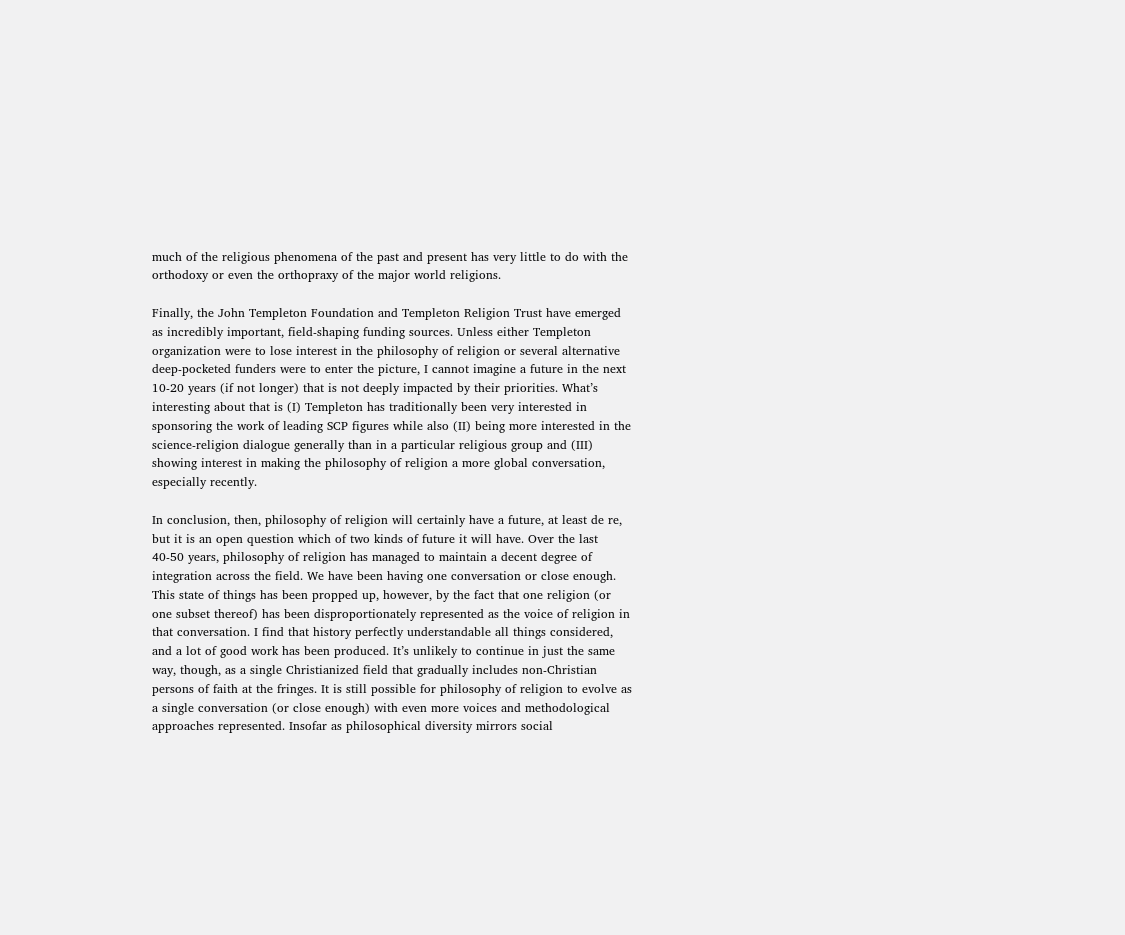much of the religious phenomena of the past and present has very little to do with the orthodoxy or even the orthopraxy of the major world religions.

Finally, the John Templeton Foundation and Templeton Religion Trust have emerged as incredibly important, field-shaping funding sources. Unless either Templeton organization were to lose interest in the philosophy of religion or several alternative deep-pocketed funders were to enter the picture, I cannot imagine a future in the next 10-20 years (if not longer) that is not deeply impacted by their priorities. What’s interesting about that is (I) Templeton has traditionally been very interested in sponsoring the work of leading SCP figures while also (II) being more interested in the science-religion dialogue generally than in a particular religious group and (III) showing interest in making the philosophy of religion a more global conversation, especially recently.

In conclusion, then, philosophy of religion will certainly have a future, at least de re, but it is an open question which of two kinds of future it will have. Over the last 40-50 years, philosophy of religion has managed to maintain a decent degree of integration across the field. We have been having one conversation or close enough. This state of things has been propped up, however, by the fact that one religion (or one subset thereof) has been disproportionately represented as the voice of religion in that conversation. I find that history perfectly understandable all things considered, and a lot of good work has been produced. It’s unlikely to continue in just the same way, though, as a single Christianized field that gradually includes non-Christian persons of faith at the fringes. It is still possible for philosophy of religion to evolve as a single conversation (or close enough) with even more voices and methodological approaches represented. Insofar as philosophical diversity mirrors social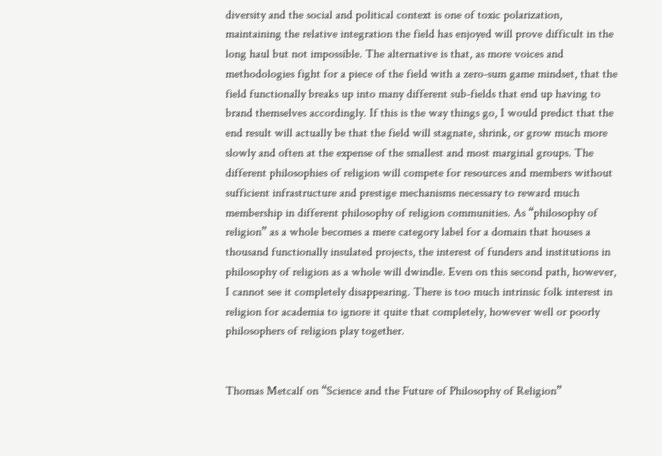diversity and the social and political context is one of toxic polarization, maintaining the relative integration the field has enjoyed will prove difficult in the long haul but not impossible. The alternative is that, as more voices and methodologies fight for a piece of the field with a zero-sum game mindset, that the field functionally breaks up into many different sub-fields that end up having to brand themselves accordingly. If this is the way things go, I would predict that the end result will actually be that the field will stagnate, shrink, or grow much more slowly and often at the expense of the smallest and most marginal groups. The different philosophies of religion will compete for resources and members without sufficient infrastructure and prestige mechanisms necessary to reward much membership in different philosophy of religion communities. As “philosophy of religion” as a whole becomes a mere category label for a domain that houses a thousand functionally insulated projects, the interest of funders and institutions in philosophy of religion as a whole will dwindle. Even on this second path, however, I cannot see it completely disappearing. There is too much intrinsic folk interest in religion for academia to ignore it quite that completely, however well or poorly philosophers of religion play together.


Thomas Metcalf on “Science and the Future of Philosophy of Religion”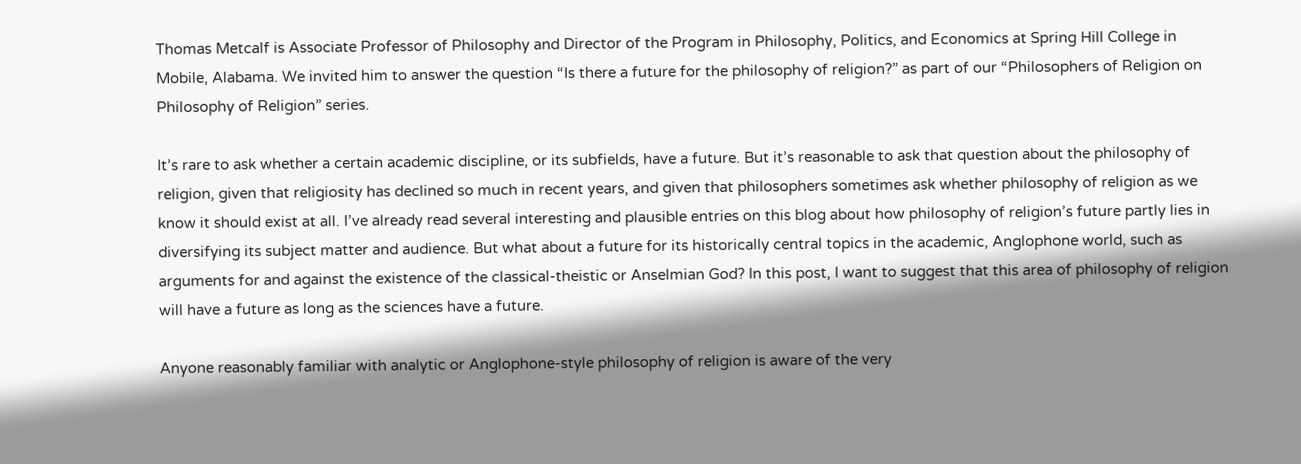Thomas Metcalf is Associate Professor of Philosophy and Director of the Program in Philosophy, Politics, and Economics at Spring Hill College in Mobile, Alabama. We invited him to answer the question “Is there a future for the philosophy of religion?” as part of our “Philosophers of Religion on Philosophy of Religion” series.

It’s rare to ask whether a certain academic discipline, or its subfields, have a future. But it’s reasonable to ask that question about the philosophy of religion, given that religiosity has declined so much in recent years, and given that philosophers sometimes ask whether philosophy of religion as we know it should exist at all. I’ve already read several interesting and plausible entries on this blog about how philosophy of religion’s future partly lies in diversifying its subject matter and audience. But what about a future for its historically central topics in the academic, Anglophone world, such as arguments for and against the existence of the classical-theistic or Anselmian God? In this post, I want to suggest that this area of philosophy of religion will have a future as long as the sciences have a future.

Anyone reasonably familiar with analytic or Anglophone-style philosophy of religion is aware of the very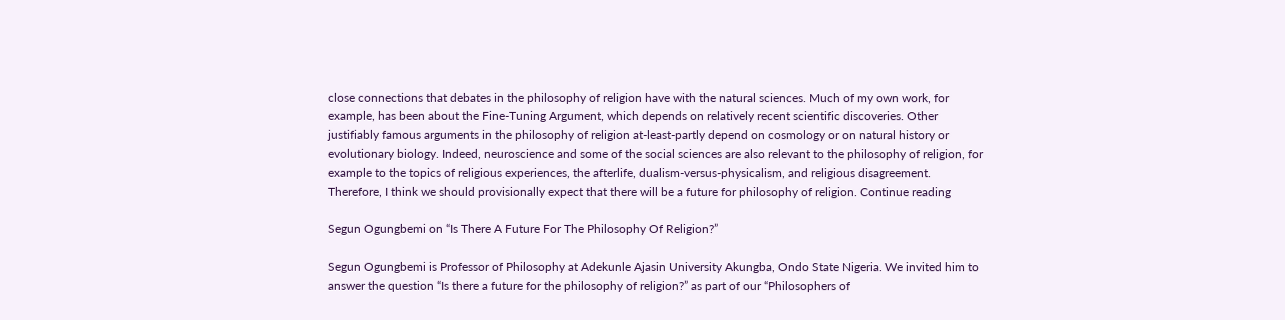close connections that debates in the philosophy of religion have with the natural sciences. Much of my own work, for example, has been about the Fine-Tuning Argument, which depends on relatively recent scientific discoveries. Other justifiably famous arguments in the philosophy of religion at-least-partly depend on cosmology or on natural history or evolutionary biology. Indeed, neuroscience and some of the social sciences are also relevant to the philosophy of religion, for example to the topics of religious experiences, the afterlife, dualism-versus-physicalism, and religious disagreement. Therefore, I think we should provisionally expect that there will be a future for philosophy of religion. Continue reading

Segun Ogungbemi on “Is There A Future For The Philosophy Of Religion?”

Segun Ogungbemi is Professor of Philosophy at Adekunle Ajasin University Akungba, Ondo State Nigeria. We invited him to answer the question “Is there a future for the philosophy of religion?” as part of our “Philosophers of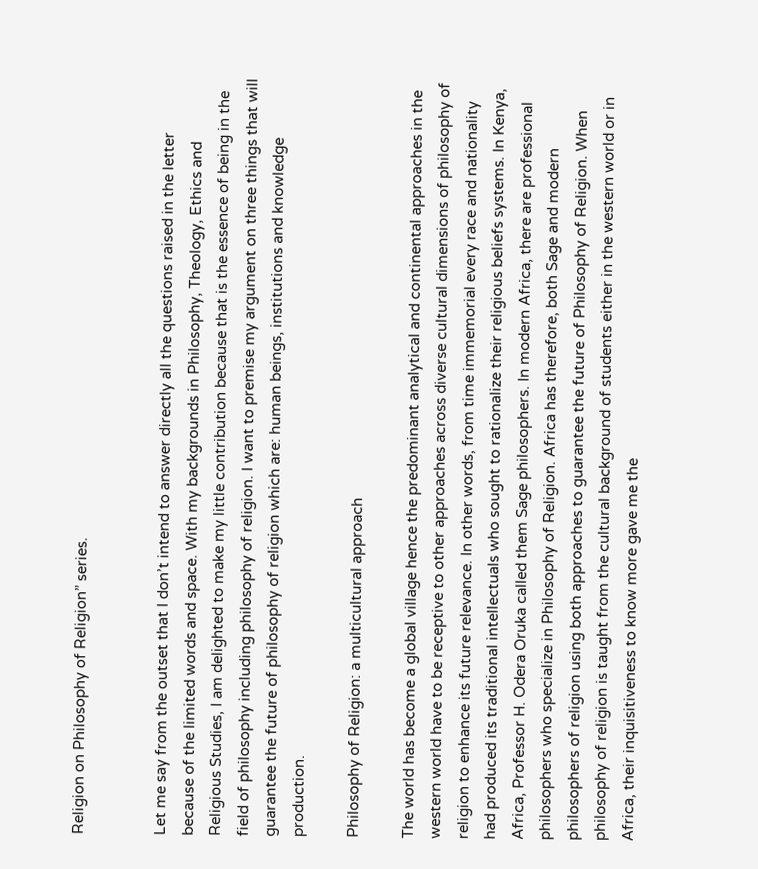Religion on Philosophy of Religion” series.


Let me say from the outset that I don’t intend to answer directly all the questions raised in the letter because of the limited words and space. With my backgrounds in Philosophy, Theology, Ethics and Religious Studies, I am delighted to make my little contribution because that is the essence of being in the field of philosophy including philosophy of religion. I want to premise my argument on three things that will guarantee the future of philosophy of religion which are: human beings, institutions and knowledge production.

Philosophy of Religion: a multicultural approach

The world has become a global village hence the predominant analytical and continental approaches in the western world have to be receptive to other approaches across diverse cultural dimensions of philosophy of religion to enhance its future relevance. In other words, from time immemorial every race and nationality had produced its traditional intellectuals who sought to rationalize their religious beliefs systems. In Kenya, Africa, Professor H. Odera Oruka called them Sage philosophers. In modern Africa, there are professional philosophers who specialize in Philosophy of Religion. Africa has therefore, both Sage and modern philosophers of religion using both approaches to guarantee the future of Philosophy of Religion. When philosophy of religion is taught from the cultural background of students either in the western world or in Africa, their inquisitiveness to know more gave me the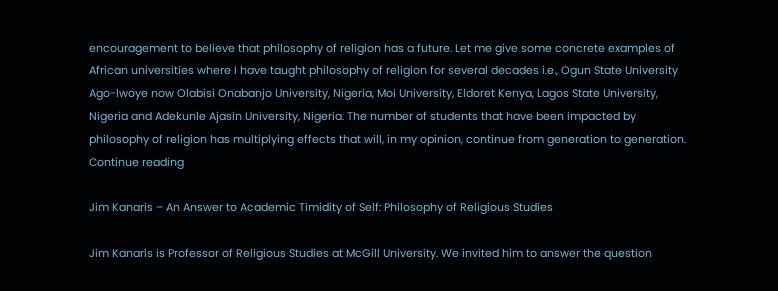encouragement to believe that philosophy of religion has a future. Let me give some concrete examples of African universities where I have taught philosophy of religion for several decades i.e., Ogun State University Ago-Iwoye now Olabisi Onabanjo University, Nigeria, Moi University, Eldoret Kenya, Lagos State University, Nigeria and Adekunle Ajasin University, Nigeria. The number of students that have been impacted by philosophy of religion has multiplying effects that will, in my opinion, continue from generation to generation. Continue reading

Jim Kanaris – An Answer to Academic Timidity of Self: Philosophy of Religious Studies

Jim Kanaris is Professor of Religious Studies at McGill University. We invited him to answer the question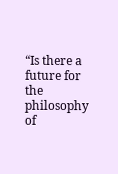“Is there a future for the philosophy of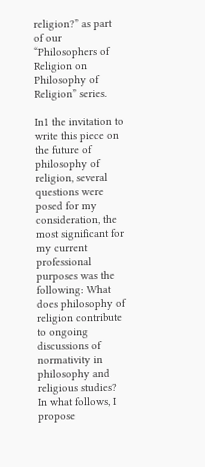religion?” as part of our “Philosophers of Religion on Philosophy of Religion” series.

In1 the invitation to write this piece on the future of philosophy of religion, several questions were posed for my consideration, the most significant for my current professional purposes was the following: What does philosophy of religion contribute to ongoing discussions of normativity in philosophy and religious studies? In what follows, I propose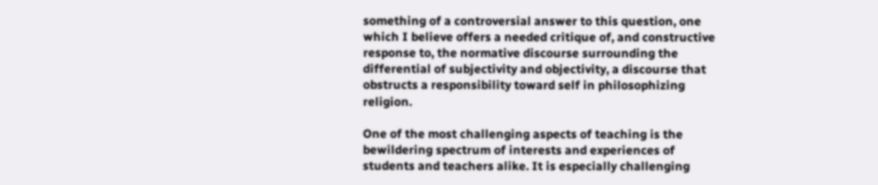something of a controversial answer to this question, one which I believe offers a needed critique of, and constructive response to, the normative discourse surrounding the differential of subjectivity and objectivity, a discourse that obstructs a responsibility toward self in philosophizing religion.

One of the most challenging aspects of teaching is the bewildering spectrum of interests and experiences of students and teachers alike. It is especially challenging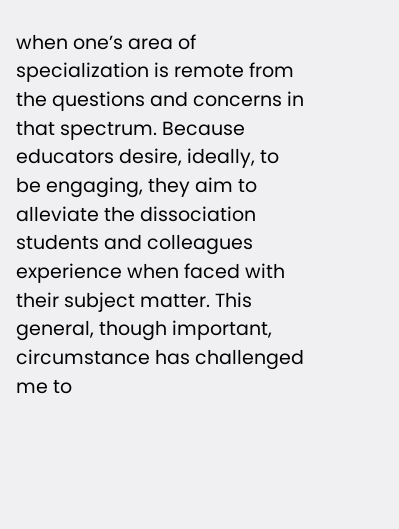when one’s area of specialization is remote from the questions and concerns in that spectrum. Because educators desire, ideally, to be engaging, they aim to alleviate the dissociation students and colleagues experience when faced with their subject matter. This general, though important, circumstance has challenged me to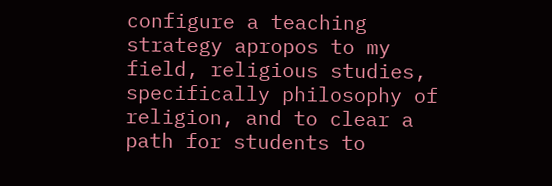configure a teaching strategy apropos to my field, religious studies, specifically philosophy of religion, and to clear a path for students to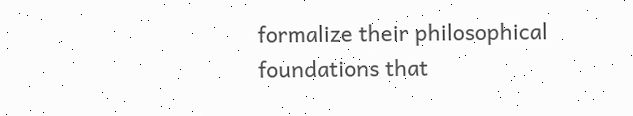formalize their philosophical foundations that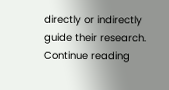directly or indirectly guide their research. Continue reading